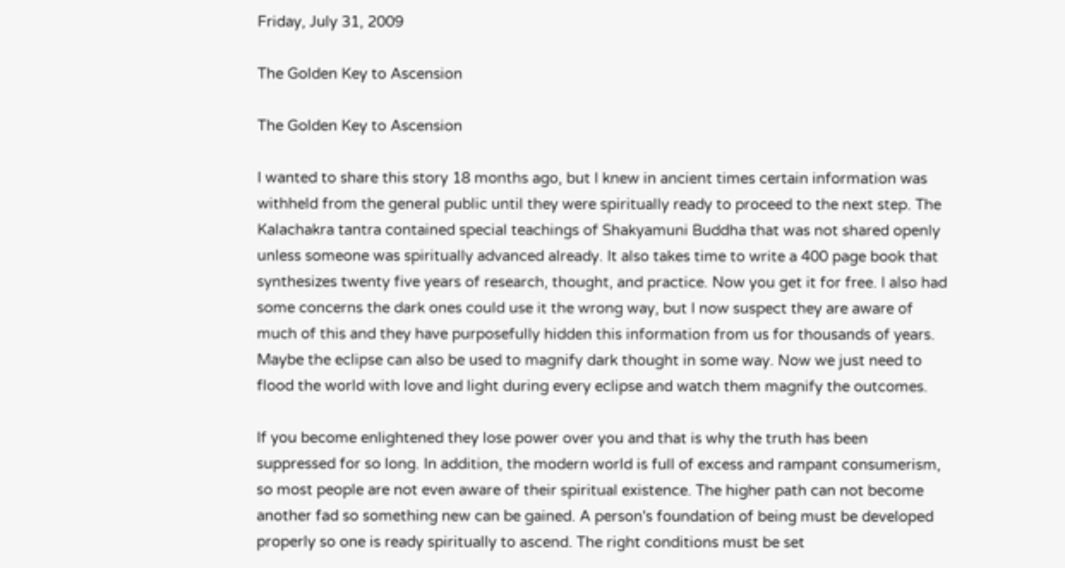Friday, July 31, 2009

The Golden Key to Ascension

The Golden Key to Ascension

I wanted to share this story 18 months ago, but I knew in ancient times certain information was withheld from the general public until they were spiritually ready to proceed to the next step. The Kalachakra tantra contained special teachings of Shakyamuni Buddha that was not shared openly unless someone was spiritually advanced already. It also takes time to write a 400 page book that synthesizes twenty five years of research, thought, and practice. Now you get it for free. I also had some concerns the dark ones could use it the wrong way, but I now suspect they are aware of much of this and they have purposefully hidden this information from us for thousands of years. Maybe the eclipse can also be used to magnify dark thought in some way. Now we just need to flood the world with love and light during every eclipse and watch them magnify the outcomes.

If you become enlightened they lose power over you and that is why the truth has been suppressed for so long. In addition, the modern world is full of excess and rampant consumerism, so most people are not even aware of their spiritual existence. The higher path can not become another fad so something new can be gained. A person's foundation of being must be developed properly so one is ready spiritually to ascend. The right conditions must be set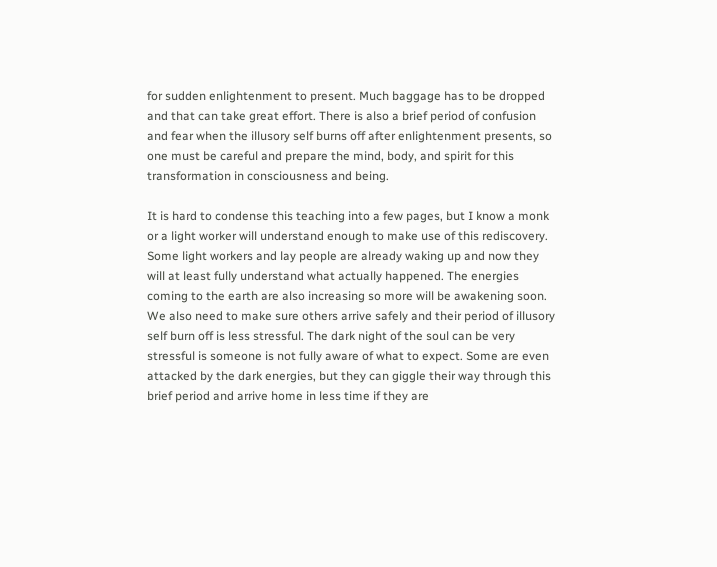for sudden enlightenment to present. Much baggage has to be dropped and that can take great effort. There is also a brief period of confusion and fear when the illusory self burns off after enlightenment presents, so one must be careful and prepare the mind, body, and spirit for this transformation in consciousness and being.

It is hard to condense this teaching into a few pages, but I know a monk or a light worker will understand enough to make use of this rediscovery. Some light workers and lay people are already waking up and now they will at least fully understand what actually happened. The energies coming to the earth are also increasing so more will be awakening soon. We also need to make sure others arrive safely and their period of illusory self burn off is less stressful. The dark night of the soul can be very stressful is someone is not fully aware of what to expect. Some are even attacked by the dark energies, but they can giggle their way through this brief period and arrive home in less time if they are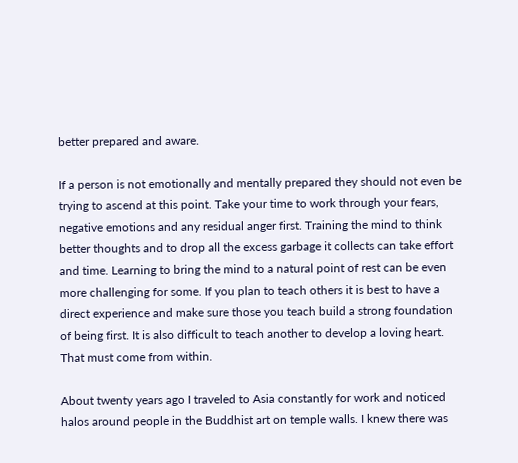better prepared and aware.

If a person is not emotionally and mentally prepared they should not even be trying to ascend at this point. Take your time to work through your fears, negative emotions and any residual anger first. Training the mind to think better thoughts and to drop all the excess garbage it collects can take effort and time. Learning to bring the mind to a natural point of rest can be even more challenging for some. If you plan to teach others it is best to have a direct experience and make sure those you teach build a strong foundation of being first. It is also difficult to teach another to develop a loving heart. That must come from within.

About twenty years ago I traveled to Asia constantly for work and noticed halos around people in the Buddhist art on temple walls. I knew there was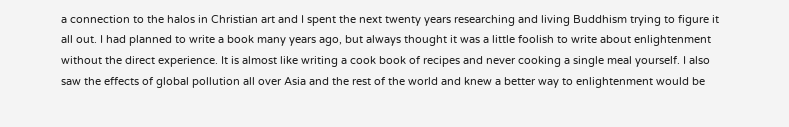a connection to the halos in Christian art and I spent the next twenty years researching and living Buddhism trying to figure it all out. I had planned to write a book many years ago, but always thought it was a little foolish to write about enlightenment without the direct experience. It is almost like writing a cook book of recipes and never cooking a single meal yourself. I also saw the effects of global pollution all over Asia and the rest of the world and knew a better way to enlightenment would be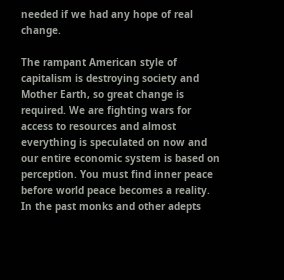needed if we had any hope of real change.

The rampant American style of capitalism is destroying society and Mother Earth, so great change is required. We are fighting wars for access to resources and almost everything is speculated on now and our entire economic system is based on perception. You must find inner peace before world peace becomes a reality. In the past monks and other adepts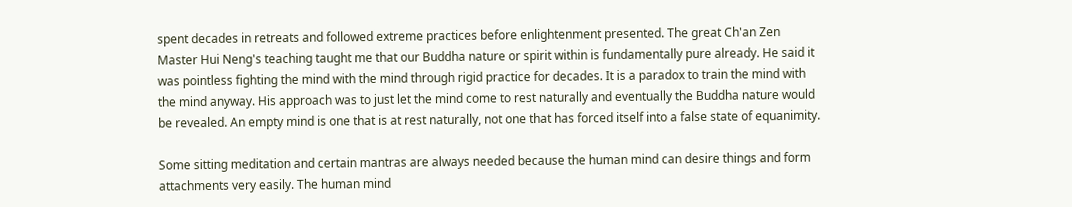spent decades in retreats and followed extreme practices before enlightenment presented. The great Ch'an Zen Master Hui Neng's teaching taught me that our Buddha nature or spirit within is fundamentally pure already. He said it was pointless fighting the mind with the mind through rigid practice for decades. It is a paradox to train the mind with the mind anyway. His approach was to just let the mind come to rest naturally and eventually the Buddha nature would be revealed. An empty mind is one that is at rest naturally, not one that has forced itself into a false state of equanimity.

Some sitting meditation and certain mantras are always needed because the human mind can desire things and form attachments very easily. The human mind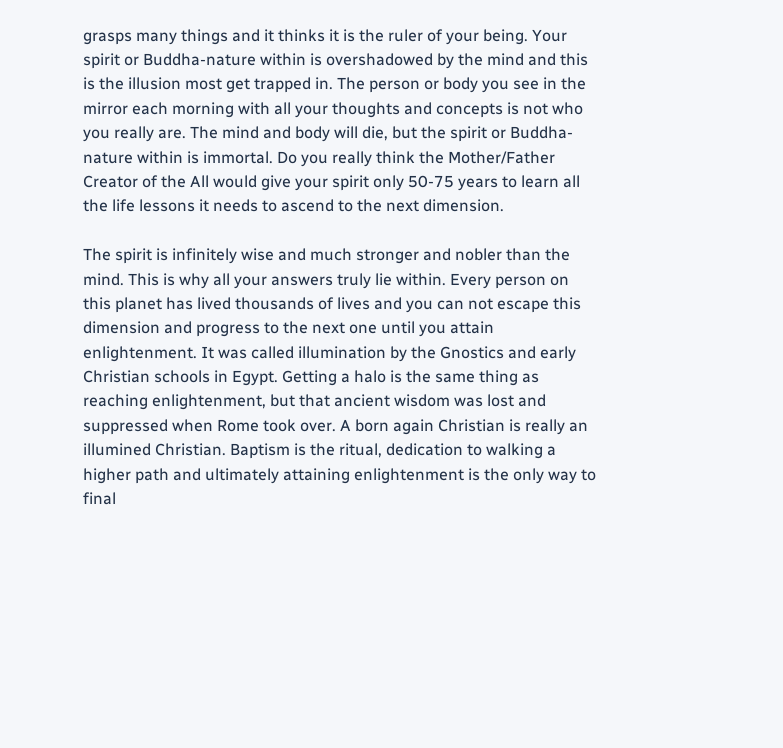grasps many things and it thinks it is the ruler of your being. Your spirit or Buddha-nature within is overshadowed by the mind and this is the illusion most get trapped in. The person or body you see in the mirror each morning with all your thoughts and concepts is not who you really are. The mind and body will die, but the spirit or Buddha-nature within is immortal. Do you really think the Mother/Father Creator of the All would give your spirit only 50-75 years to learn all the life lessons it needs to ascend to the next dimension.

The spirit is infinitely wise and much stronger and nobler than the mind. This is why all your answers truly lie within. Every person on this planet has lived thousands of lives and you can not escape this dimension and progress to the next one until you attain enlightenment. It was called illumination by the Gnostics and early Christian schools in Egypt. Getting a halo is the same thing as reaching enlightenment, but that ancient wisdom was lost and suppressed when Rome took over. A born again Christian is really an illumined Christian. Baptism is the ritual, dedication to walking a higher path and ultimately attaining enlightenment is the only way to final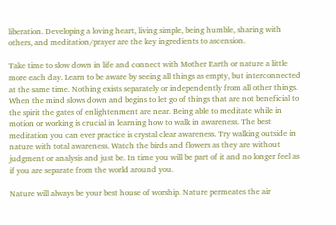liberation. Developing a loving heart, living simple, being humble, sharing with others, and meditation/prayer are the key ingredients to ascension.

Take time to slow down in life and connect with Mother Earth or nature a little more each day. Learn to be aware by seeing all things as empty, but interconnected at the same time. Nothing exists separately or independently from all other things. When the mind slows down and begins to let go of things that are not beneficial to the spirit the gates of enlightenment are near. Being able to meditate while in motion or working is crucial in learning how to walk in awareness. The best meditation you can ever practice is crystal clear awareness. Try walking outside in nature with total awareness. Watch the birds and flowers as they are without judgment or analysis and just be. In time you will be part of it and no longer feel as if you are separate from the world around you.

Nature will always be your best house of worship. Nature permeates the air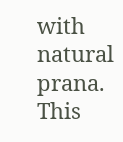with natural prana. This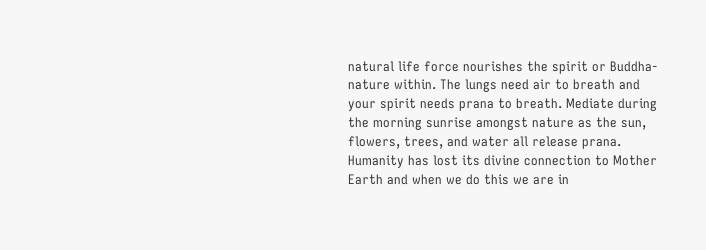natural life force nourishes the spirit or Buddha-nature within. The lungs need air to breath and your spirit needs prana to breath. Mediate during the morning sunrise amongst nature as the sun, flowers, trees, and water all release prana. Humanity has lost its divine connection to Mother Earth and when we do this we are in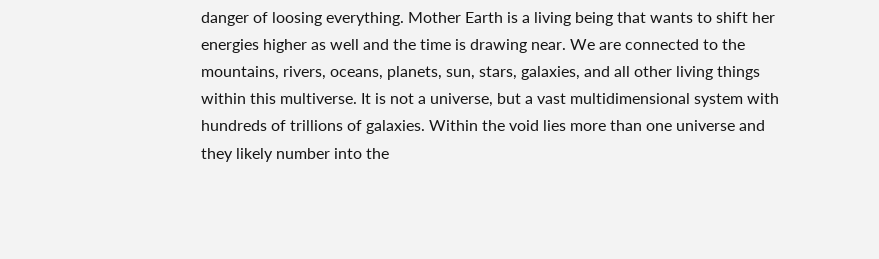danger of loosing everything. Mother Earth is a living being that wants to shift her energies higher as well and the time is drawing near. We are connected to the mountains, rivers, oceans, planets, sun, stars, galaxies, and all other living things within this multiverse. It is not a universe, but a vast multidimensional system with hundreds of trillions of galaxies. Within the void lies more than one universe and they likely number into the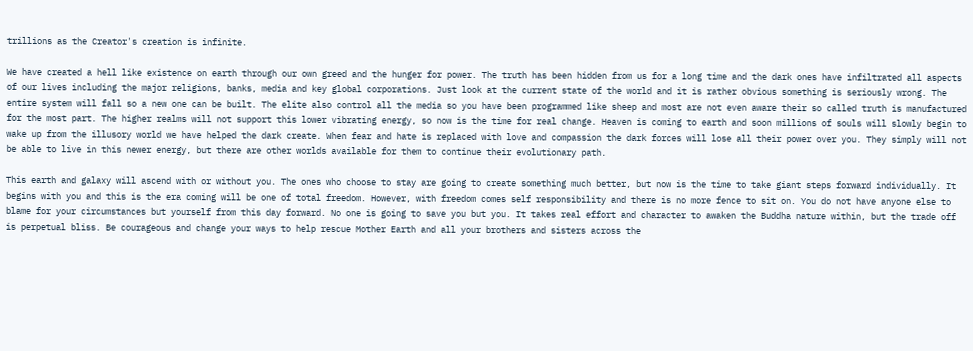trillions as the Creator's creation is infinite.

We have created a hell like existence on earth through our own greed and the hunger for power. The truth has been hidden from us for a long time and the dark ones have infiltrated all aspects of our lives including the major religions, banks, media and key global corporations. Just look at the current state of the world and it is rather obvious something is seriously wrong. The entire system will fall so a new one can be built. The elite also control all the media so you have been programmed like sheep and most are not even aware their so called truth is manufactured for the most part. The higher realms will not support this lower vibrating energy, so now is the time for real change. Heaven is coming to earth and soon millions of souls will slowly begin to wake up from the illusory world we have helped the dark create. When fear and hate is replaced with love and compassion the dark forces will lose all their power over you. They simply will not be able to live in this newer energy, but there are other worlds available for them to continue their evolutionary path.

This earth and galaxy will ascend with or without you. The ones who choose to stay are going to create something much better, but now is the time to take giant steps forward individually. It begins with you and this is the era coming will be one of total freedom. However, with freedom comes self responsibility and there is no more fence to sit on. You do not have anyone else to blame for your circumstances but yourself from this day forward. No one is going to save you but you. It takes real effort and character to awaken the Buddha nature within, but the trade off is perpetual bliss. Be courageous and change your ways to help rescue Mother Earth and all your brothers and sisters across the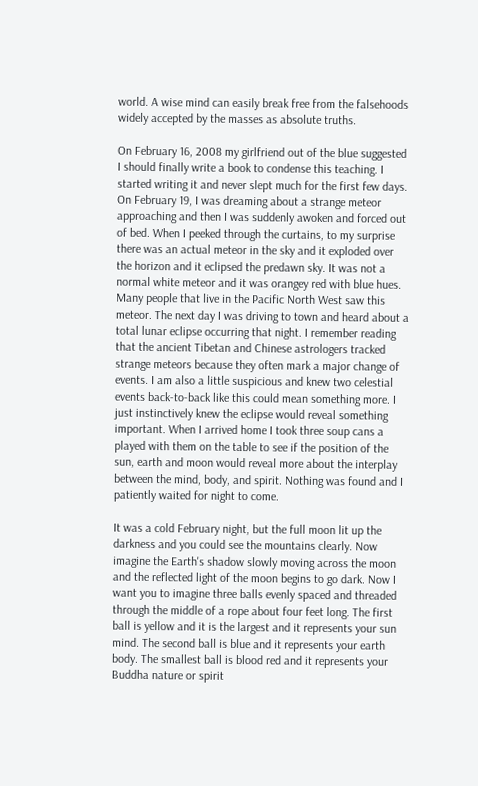world. A wise mind can easily break free from the falsehoods widely accepted by the masses as absolute truths.

On February 16, 2008 my girlfriend out of the blue suggested I should finally write a book to condense this teaching. I started writing it and never slept much for the first few days. On February 19, I was dreaming about a strange meteor approaching and then I was suddenly awoken and forced out of bed. When I peeked through the curtains, to my surprise there was an actual meteor in the sky and it exploded over the horizon and it eclipsed the predawn sky. It was not a normal white meteor and it was orangey red with blue hues. Many people that live in the Pacific North West saw this meteor. The next day I was driving to town and heard about a total lunar eclipse occurring that night. I remember reading that the ancient Tibetan and Chinese astrologers tracked strange meteors because they often mark a major change of events. I am also a little suspicious and knew two celestial events back-to-back like this could mean something more. I just instinctively knew the eclipse would reveal something important. When I arrived home I took three soup cans a played with them on the table to see if the position of the sun, earth and moon would reveal more about the interplay between the mind, body, and spirit. Nothing was found and I patiently waited for night to come.

It was a cold February night, but the full moon lit up the darkness and you could see the mountains clearly. Now imagine the Earth's shadow slowly moving across the moon and the reflected light of the moon begins to go dark. Now I want you to imagine three balls evenly spaced and threaded through the middle of a rope about four feet long. The first ball is yellow and it is the largest and it represents your sun mind. The second ball is blue and it represents your earth body. The smallest ball is blood red and it represents your Buddha nature or spirit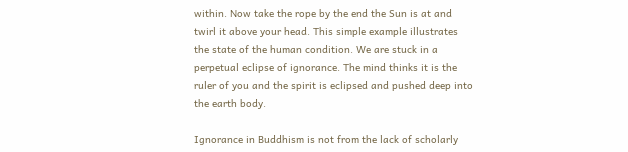within. Now take the rope by the end the Sun is at and twirl it above your head. This simple example illustrates the state of the human condition. We are stuck in a perpetual eclipse of ignorance. The mind thinks it is the ruler of you and the spirit is eclipsed and pushed deep into the earth body.

Ignorance in Buddhism is not from the lack of scholarly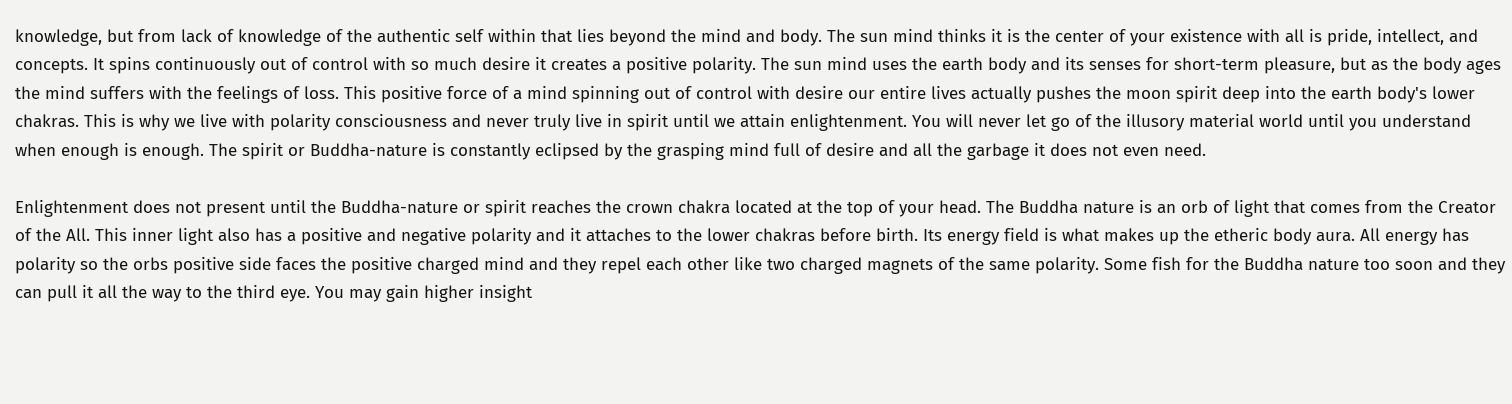knowledge, but from lack of knowledge of the authentic self within that lies beyond the mind and body. The sun mind thinks it is the center of your existence with all is pride, intellect, and concepts. It spins continuously out of control with so much desire it creates a positive polarity. The sun mind uses the earth body and its senses for short-term pleasure, but as the body ages the mind suffers with the feelings of loss. This positive force of a mind spinning out of control with desire our entire lives actually pushes the moon spirit deep into the earth body's lower chakras. This is why we live with polarity consciousness and never truly live in spirit until we attain enlightenment. You will never let go of the illusory material world until you understand when enough is enough. The spirit or Buddha-nature is constantly eclipsed by the grasping mind full of desire and all the garbage it does not even need.

Enlightenment does not present until the Buddha-nature or spirit reaches the crown chakra located at the top of your head. The Buddha nature is an orb of light that comes from the Creator of the All. This inner light also has a positive and negative polarity and it attaches to the lower chakras before birth. Its energy field is what makes up the etheric body aura. All energy has polarity so the orbs positive side faces the positive charged mind and they repel each other like two charged magnets of the same polarity. Some fish for the Buddha nature too soon and they can pull it all the way to the third eye. You may gain higher insight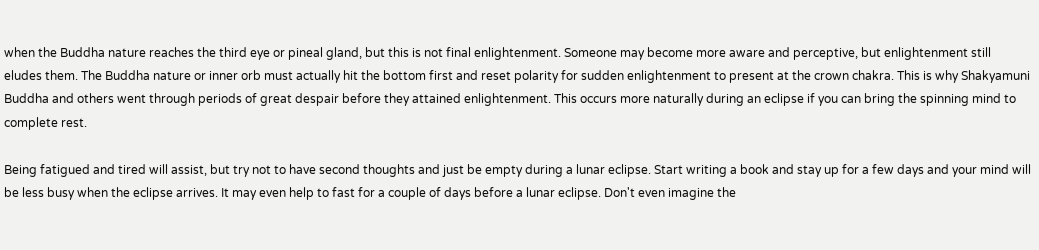when the Buddha nature reaches the third eye or pineal gland, but this is not final enlightenment. Someone may become more aware and perceptive, but enlightenment still eludes them. The Buddha nature or inner orb must actually hit the bottom first and reset polarity for sudden enlightenment to present at the crown chakra. This is why Shakyamuni Buddha and others went through periods of great despair before they attained enlightenment. This occurs more naturally during an eclipse if you can bring the spinning mind to complete rest.

Being fatigued and tired will assist, but try not to have second thoughts and just be empty during a lunar eclipse. Start writing a book and stay up for a few days and your mind will be less busy when the eclipse arrives. It may even help to fast for a couple of days before a lunar eclipse. Don't even imagine the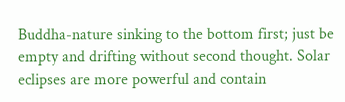Buddha-nature sinking to the bottom first; just be empty and drifting without second thought. Solar eclipses are more powerful and contain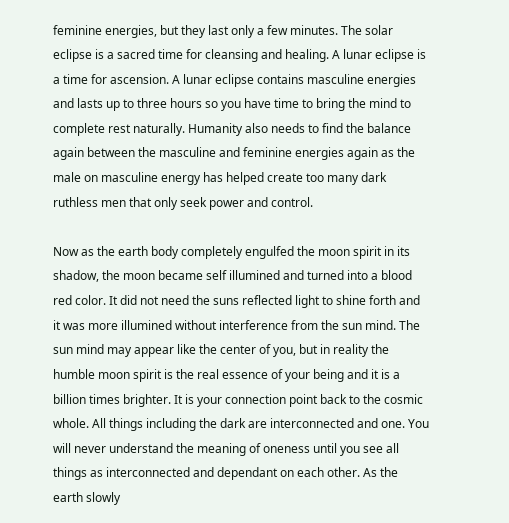feminine energies, but they last only a few minutes. The solar eclipse is a sacred time for cleansing and healing. A lunar eclipse is a time for ascension. A lunar eclipse contains masculine energies and lasts up to three hours so you have time to bring the mind to complete rest naturally. Humanity also needs to find the balance again between the masculine and feminine energies again as the male on masculine energy has helped create too many dark ruthless men that only seek power and control.

Now as the earth body completely engulfed the moon spirit in its shadow, the moon became self illumined and turned into a blood red color. It did not need the suns reflected light to shine forth and it was more illumined without interference from the sun mind. The sun mind may appear like the center of you, but in reality the humble moon spirit is the real essence of your being and it is a billion times brighter. It is your connection point back to the cosmic whole. All things including the dark are interconnected and one. You will never understand the meaning of oneness until you see all things as interconnected and dependant on each other. As the earth slowly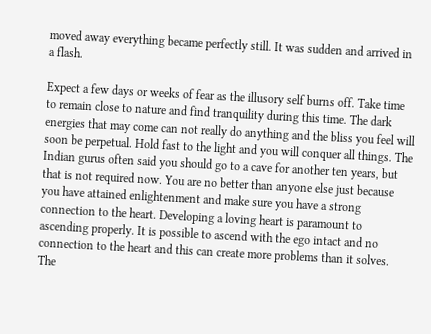moved away everything became perfectly still. It was sudden and arrived in a flash.

Expect a few days or weeks of fear as the illusory self burns off. Take time to remain close to nature and find tranquility during this time. The dark energies that may come can not really do anything and the bliss you feel will soon be perpetual. Hold fast to the light and you will conquer all things. The Indian gurus often said you should go to a cave for another ten years, but that is not required now. You are no better than anyone else just because you have attained enlightenment and make sure you have a strong connection to the heart. Developing a loving heart is paramount to ascending properly. It is possible to ascend with the ego intact and no connection to the heart and this can create more problems than it solves. The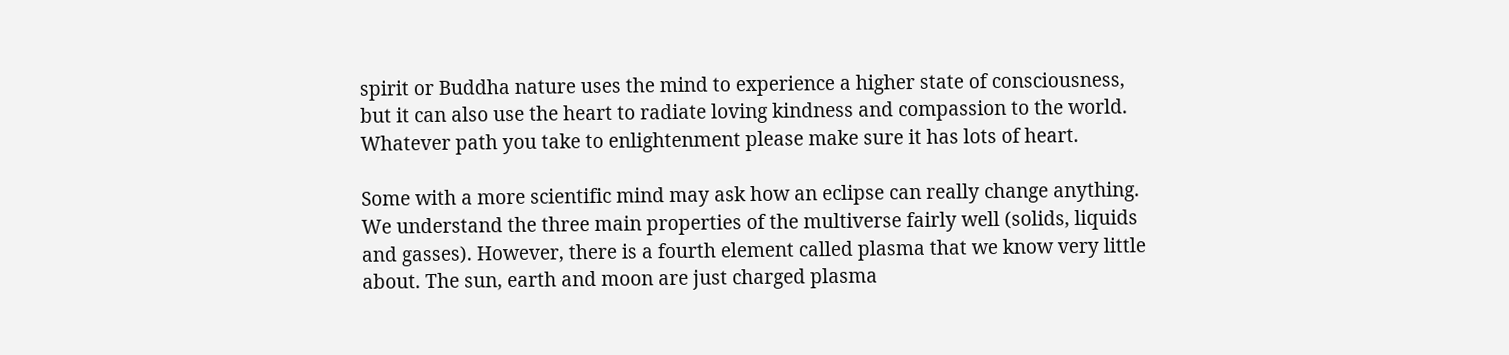spirit or Buddha nature uses the mind to experience a higher state of consciousness, but it can also use the heart to radiate loving kindness and compassion to the world. Whatever path you take to enlightenment please make sure it has lots of heart.

Some with a more scientific mind may ask how an eclipse can really change anything. We understand the three main properties of the multiverse fairly well (solids, liquids and gasses). However, there is a fourth element called plasma that we know very little about. The sun, earth and moon are just charged plasma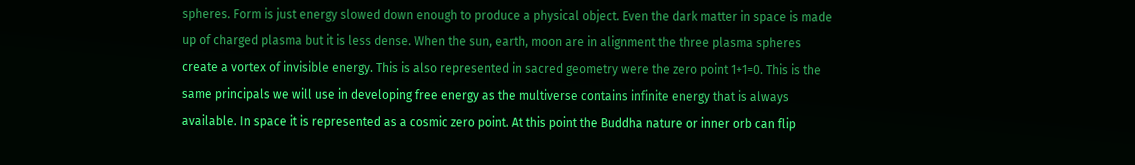spheres. Form is just energy slowed down enough to produce a physical object. Even the dark matter in space is made up of charged plasma but it is less dense. When the sun, earth, moon are in alignment the three plasma spheres create a vortex of invisible energy. This is also represented in sacred geometry were the zero point 1+1=0. This is the same principals we will use in developing free energy as the multiverse contains infinite energy that is always available. In space it is represented as a cosmic zero point. At this point the Buddha nature or inner orb can flip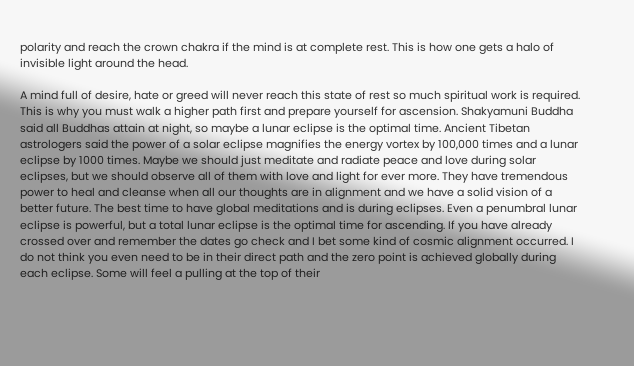polarity and reach the crown chakra if the mind is at complete rest. This is how one gets a halo of invisible light around the head.

A mind full of desire, hate or greed will never reach this state of rest so much spiritual work is required. This is why you must walk a higher path first and prepare yourself for ascension. Shakyamuni Buddha said all Buddhas attain at night, so maybe a lunar eclipse is the optimal time. Ancient Tibetan astrologers said the power of a solar eclipse magnifies the energy vortex by 100,000 times and a lunar eclipse by 1000 times. Maybe we should just meditate and radiate peace and love during solar eclipses, but we should observe all of them with love and light for ever more. They have tremendous power to heal and cleanse when all our thoughts are in alignment and we have a solid vision of a better future. The best time to have global meditations and is during eclipses. Even a penumbral lunar eclipse is powerful, but a total lunar eclipse is the optimal time for ascending. If you have already crossed over and remember the dates go check and I bet some kind of cosmic alignment occurred. I do not think you even need to be in their direct path and the zero point is achieved globally during each eclipse. Some will feel a pulling at the top of their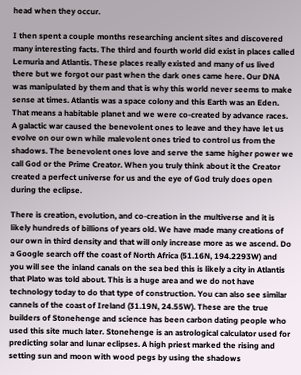head when they occur.

I then spent a couple months researching ancient sites and discovered many interesting facts. The third and fourth world did exist in places called Lemuria and Atlantis. These places really existed and many of us lived there but we forgot our past when the dark ones came here. Our DNA was manipulated by them and that is why this world never seems to make sense at times. Atlantis was a space colony and this Earth was an Eden. That means a habitable planet and we were co-created by advance races. A galactic war caused the benevolent ones to leave and they have let us evolve on our own while malevolent ones tried to control us from the shadows. The benevolent ones love and serve the same higher power we call God or the Prime Creator. When you truly think about it the Creator created a perfect universe for us and the eye of God truly does open during the eclipse.

There is creation, evolution, and co-creation in the multiverse and it is likely hundreds of billions of years old. We have made many creations of our own in third density and that will only increase more as we ascend. Do a Google search off the coast of North Africa (51.16N, 194.2293W) and you will see the inland canals on the sea bed this is likely a city in Atlantis that Plato was told about. This is a huge area and we do not have technology today to do that type of construction. You can also see similar cannels of the coast of Ireland (31.19N, 24.55W). These are the true builders of Stonehenge and science has been carbon dating people who used this site much later. Stonehenge is an astrological calculator used for predicting solar and lunar eclipses. A high priest marked the rising and setting sun and moon with wood pegs by using the shadows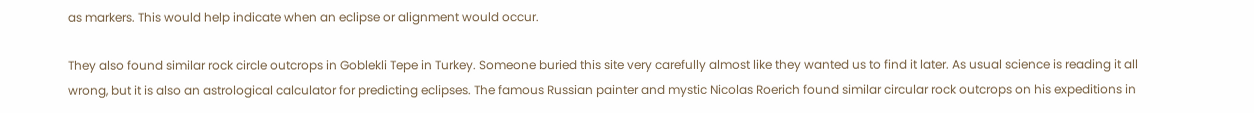as markers. This would help indicate when an eclipse or alignment would occur.

They also found similar rock circle outcrops in Goblekli Tepe in Turkey. Someone buried this site very carefully almost like they wanted us to find it later. As usual science is reading it all wrong, but it is also an astrological calculator for predicting eclipses. The famous Russian painter and mystic Nicolas Roerich found similar circular rock outcrops on his expeditions in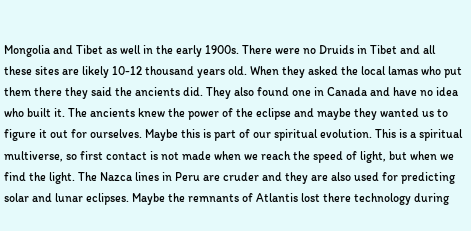Mongolia and Tibet as well in the early 1900s. There were no Druids in Tibet and all these sites are likely 10-12 thousand years old. When they asked the local lamas who put them there they said the ancients did. They also found one in Canada and have no idea who built it. The ancients knew the power of the eclipse and maybe they wanted us to figure it out for ourselves. Maybe this is part of our spiritual evolution. This is a spiritual multiverse, so first contact is not made when we reach the speed of light, but when we find the light. The Nazca lines in Peru are cruder and they are also used for predicting solar and lunar eclipses. Maybe the remnants of Atlantis lost there technology during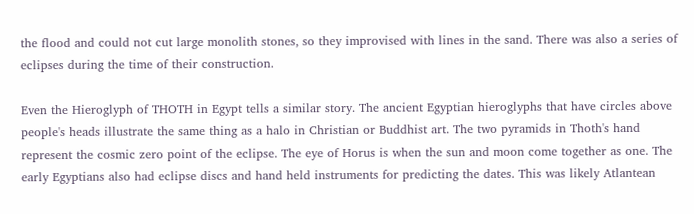the flood and could not cut large monolith stones, so they improvised with lines in the sand. There was also a series of eclipses during the time of their construction.

Even the Hieroglyph of THOTH in Egypt tells a similar story. The ancient Egyptian hieroglyphs that have circles above people's heads illustrate the same thing as a halo in Christian or Buddhist art. The two pyramids in Thoth's hand represent the cosmic zero point of the eclipse. The eye of Horus is when the sun and moon come together as one. The early Egyptians also had eclipse discs and hand held instruments for predicting the dates. This was likely Atlantean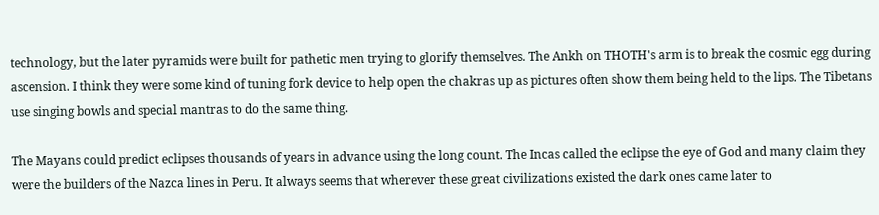technology, but the later pyramids were built for pathetic men trying to glorify themselves. The Ankh on THOTH's arm is to break the cosmic egg during ascension. I think they were some kind of tuning fork device to help open the chakras up as pictures often show them being held to the lips. The Tibetans use singing bowls and special mantras to do the same thing.

The Mayans could predict eclipses thousands of years in advance using the long count. The Incas called the eclipse the eye of God and many claim they were the builders of the Nazca lines in Peru. It always seems that wherever these great civilizations existed the dark ones came later to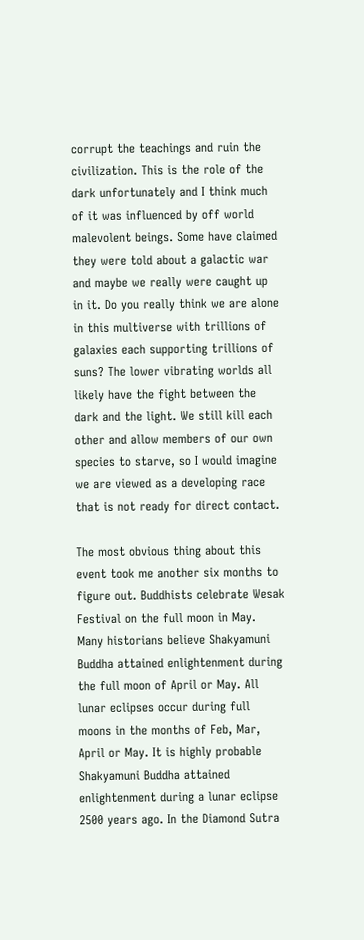corrupt the teachings and ruin the civilization. This is the role of the dark unfortunately and I think much of it was influenced by off world malevolent beings. Some have claimed they were told about a galactic war and maybe we really were caught up in it. Do you really think we are alone in this multiverse with trillions of galaxies each supporting trillions of suns? The lower vibrating worlds all likely have the fight between the dark and the light. We still kill each other and allow members of our own species to starve, so I would imagine we are viewed as a developing race that is not ready for direct contact.

The most obvious thing about this event took me another six months to figure out. Buddhists celebrate Wesak Festival on the full moon in May. Many historians believe Shakyamuni Buddha attained enlightenment during the full moon of April or May. All lunar eclipses occur during full moons in the months of Feb, Mar, April or May. It is highly probable Shakyamuni Buddha attained enlightenment during a lunar eclipse 2500 years ago. In the Diamond Sutra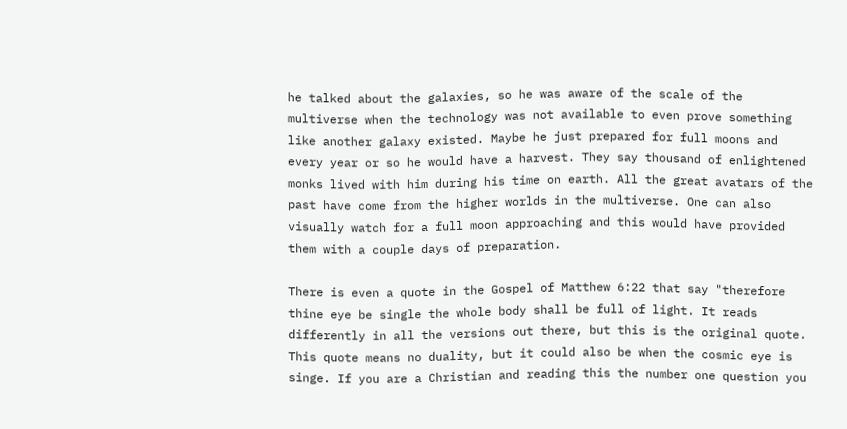he talked about the galaxies, so he was aware of the scale of the multiverse when the technology was not available to even prove something like another galaxy existed. Maybe he just prepared for full moons and every year or so he would have a harvest. They say thousand of enlightened monks lived with him during his time on earth. All the great avatars of the past have come from the higher worlds in the multiverse. One can also visually watch for a full moon approaching and this would have provided them with a couple days of preparation.

There is even a quote in the Gospel of Matthew 6:22 that say "therefore thine eye be single the whole body shall be full of light. It reads differently in all the versions out there, but this is the original quote. This quote means no duality, but it could also be when the cosmic eye is singe. If you are a Christian and reading this the number one question you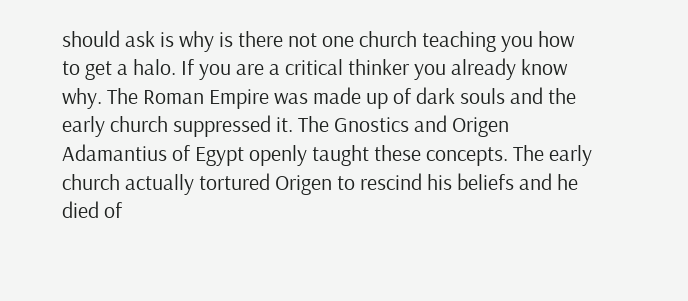should ask is why is there not one church teaching you how to get a halo. If you are a critical thinker you already know why. The Roman Empire was made up of dark souls and the early church suppressed it. The Gnostics and Origen Adamantius of Egypt openly taught these concepts. The early church actually tortured Origen to rescind his beliefs and he died of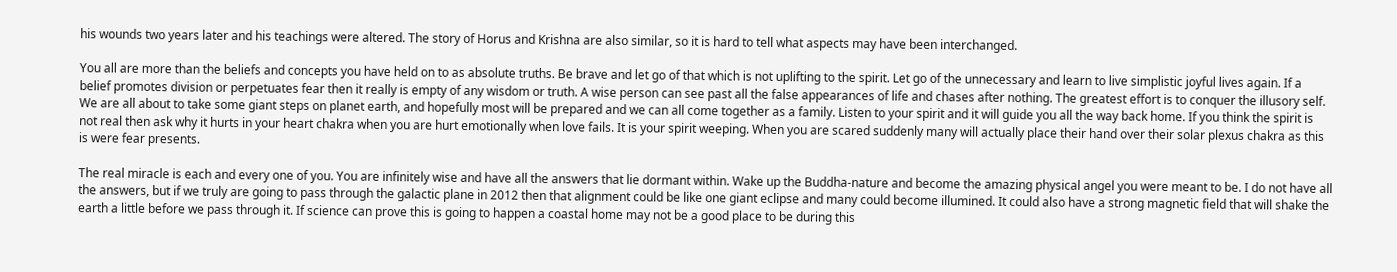his wounds two years later and his teachings were altered. The story of Horus and Krishna are also similar, so it is hard to tell what aspects may have been interchanged.

You all are more than the beliefs and concepts you have held on to as absolute truths. Be brave and let go of that which is not uplifting to the spirit. Let go of the unnecessary and learn to live simplistic joyful lives again. If a belief promotes division or perpetuates fear then it really is empty of any wisdom or truth. A wise person can see past all the false appearances of life and chases after nothing. The greatest effort is to conquer the illusory self. We are all about to take some giant steps on planet earth, and hopefully most will be prepared and we can all come together as a family. Listen to your spirit and it will guide you all the way back home. If you think the spirit is not real then ask why it hurts in your heart chakra when you are hurt emotionally when love fails. It is your spirit weeping. When you are scared suddenly many will actually place their hand over their solar plexus chakra as this is were fear presents.

The real miracle is each and every one of you. You are infinitely wise and have all the answers that lie dormant within. Wake up the Buddha-nature and become the amazing physical angel you were meant to be. I do not have all the answers, but if we truly are going to pass through the galactic plane in 2012 then that alignment could be like one giant eclipse and many could become illumined. It could also have a strong magnetic field that will shake the earth a little before we pass through it. If science can prove this is going to happen a coastal home may not be a good place to be during this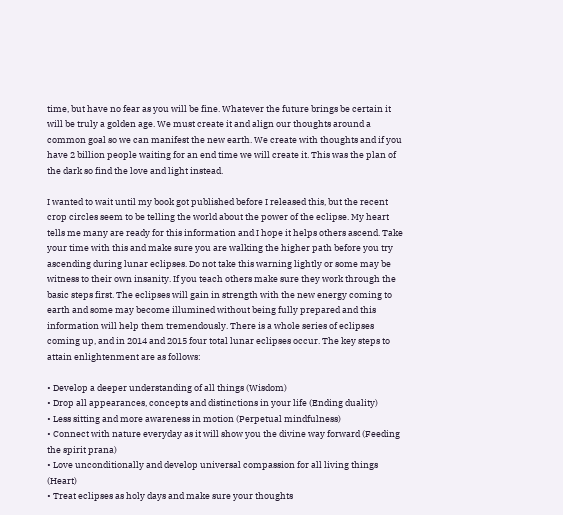time, but have no fear as you will be fine. Whatever the future brings be certain it will be truly a golden age. We must create it and align our thoughts around a common goal so we can manifest the new earth. We create with thoughts and if you have 2 billion people waiting for an end time we will create it. This was the plan of the dark so find the love and light instead.

I wanted to wait until my book got published before I released this, but the recent crop circles seem to be telling the world about the power of the eclipse. My heart tells me many are ready for this information and I hope it helps others ascend. Take your time with this and make sure you are walking the higher path before you try ascending during lunar eclipses. Do not take this warning lightly or some may be witness to their own insanity. If you teach others make sure they work through the basic steps first. The eclipses will gain in strength with the new energy coming to earth and some may become illumined without being fully prepared and this information will help them tremendously. There is a whole series of eclipses coming up, and in 2014 and 2015 four total lunar eclipses occur. The key steps to attain enlightenment are as follows:

• Develop a deeper understanding of all things (Wisdom)
• Drop all appearances, concepts and distinctions in your life (Ending duality)
• Less sitting and more awareness in motion (Perpetual mindfulness)
• Connect with nature everyday as it will show you the divine way forward (Feeding the spirit prana)
• Love unconditionally and develop universal compassion for all living things (Heart)
• Treat eclipses as holy days and make sure your thoughts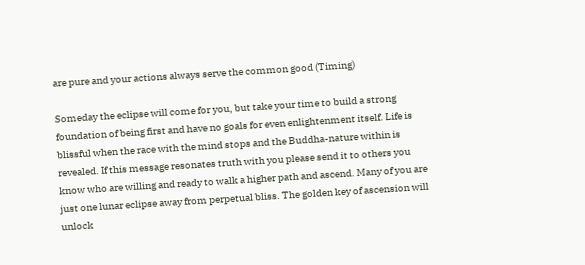are pure and your actions always serve the common good (Timing)

Someday the eclipse will come for you, but take your time to build a strong foundation of being first and have no goals for even enlightenment itself. Life is blissful when the race with the mind stops and the Buddha-nature within is revealed. If this message resonates truth with you please send it to others you know who are willing and ready to walk a higher path and ascend. Many of you are just one lunar eclipse away from perpetual bliss. The golden key of ascension will unlock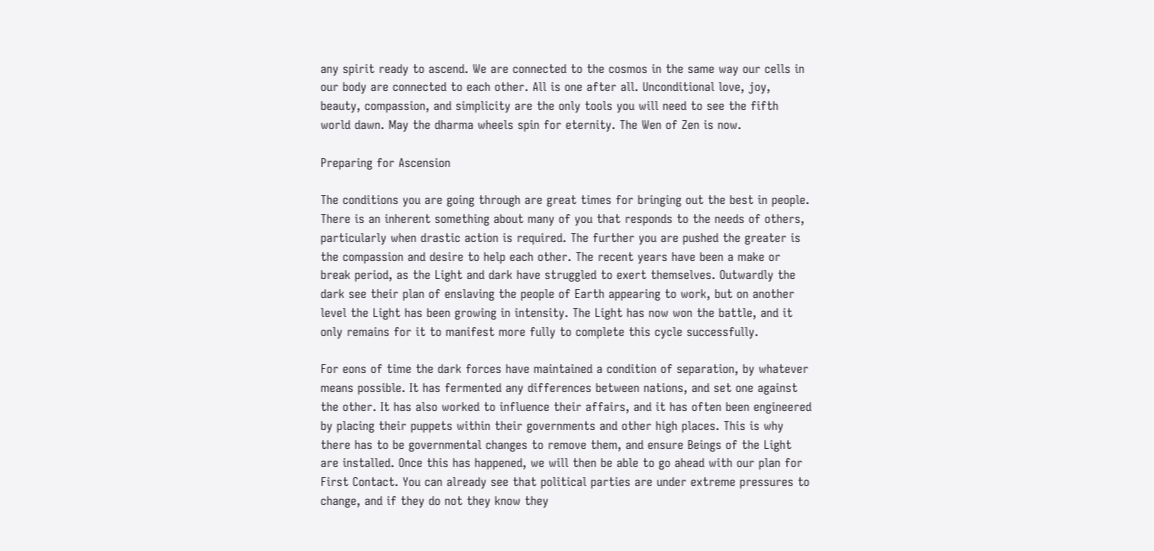any spirit ready to ascend. We are connected to the cosmos in the same way our cells in our body are connected to each other. All is one after all. Unconditional love, joy, beauty, compassion, and simplicity are the only tools you will need to see the fifth world dawn. May the dharma wheels spin for eternity. The Wen of Zen is now.

Preparing for Ascension

The conditions you are going through are great times for bringing out the best in people. There is an inherent something about many of you that responds to the needs of others, particularly when drastic action is required. The further you are pushed the greater is the compassion and desire to help each other. The recent years have been a make or break period, as the Light and dark have struggled to exert themselves. Outwardly the dark see their plan of enslaving the people of Earth appearing to work, but on another level the Light has been growing in intensity. The Light has now won the battle, and it only remains for it to manifest more fully to complete this cycle successfully.

For eons of time the dark forces have maintained a condition of separation, by whatever means possible. It has fermented any differences between nations, and set one against the other. It has also worked to influence their affairs, and it has often been engineered by placing their puppets within their governments and other high places. This is why there has to be governmental changes to remove them, and ensure Beings of the Light are installed. Once this has happened, we will then be able to go ahead with our plan for First Contact. You can already see that political parties are under extreme pressures to change, and if they do not they know they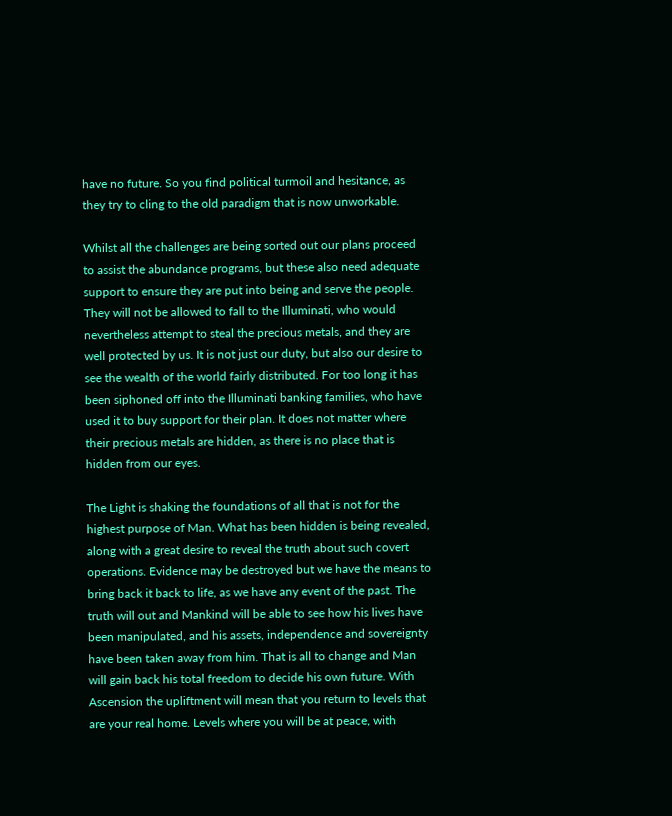have no future. So you find political turmoil and hesitance, as they try to cling to the old paradigm that is now unworkable.

Whilst all the challenges are being sorted out our plans proceed to assist the abundance programs, but these also need adequate support to ensure they are put into being and serve the people. They will not be allowed to fall to the Illuminati, who would nevertheless attempt to steal the precious metals, and they are well protected by us. It is not just our duty, but also our desire to see the wealth of the world fairly distributed. For too long it has been siphoned off into the Illuminati banking families, who have used it to buy support for their plan. It does not matter where their precious metals are hidden, as there is no place that is hidden from our eyes.

The Light is shaking the foundations of all that is not for the highest purpose of Man. What has been hidden is being revealed, along with a great desire to reveal the truth about such covert operations. Evidence may be destroyed but we have the means to bring back it back to life, as we have any event of the past. The truth will out and Mankind will be able to see how his lives have been manipulated, and his assets, independence and sovereignty have been taken away from him. That is all to change and Man will gain back his total freedom to decide his own future. With Ascension the upliftment will mean that you return to levels that are your real home. Levels where you will be at peace, with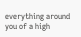everything around you of a high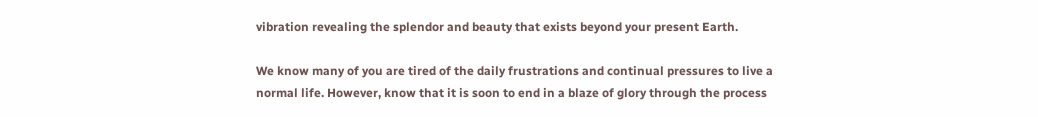vibration revealing the splendor and beauty that exists beyond your present Earth.

We know many of you are tired of the daily frustrations and continual pressures to live a normal life. However, know that it is soon to end in a blaze of glory through the process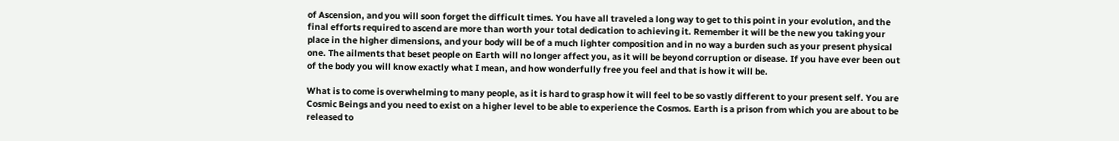of Ascension, and you will soon forget the difficult times. You have all traveled a long way to get to this point in your evolution, and the final efforts required to ascend are more than worth your total dedication to achieving it. Remember it will be the new you taking your place in the higher dimensions, and your body will be of a much lighter composition and in no way a burden such as your present physical one. The ailments that beset people on Earth will no longer affect you, as it will be beyond corruption or disease. If you have ever been out of the body you will know exactly what I mean, and how wonderfully free you feel and that is how it will be.

What is to come is overwhelming to many people, as it is hard to grasp how it will feel to be so vastly different to your present self. You are Cosmic Beings and you need to exist on a higher level to be able to experience the Cosmos. Earth is a prison from which you are about to be released to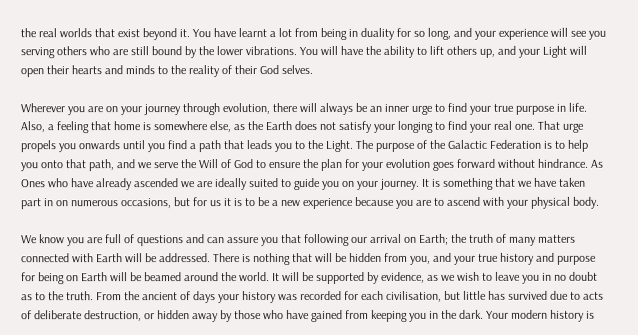the real worlds that exist beyond it. You have learnt a lot from being in duality for so long, and your experience will see you serving others who are still bound by the lower vibrations. You will have the ability to lift others up, and your Light will open their hearts and minds to the reality of their God selves.

Wherever you are on your journey through evolution, there will always be an inner urge to find your true purpose in life. Also, a feeling that home is somewhere else, as the Earth does not satisfy your longing to find your real one. That urge propels you onwards until you find a path that leads you to the Light. The purpose of the Galactic Federation is to help you onto that path, and we serve the Will of God to ensure the plan for your evolution goes forward without hindrance. As Ones who have already ascended we are ideally suited to guide you on your journey. It is something that we have taken part in on numerous occasions, but for us it is to be a new experience because you are to ascend with your physical body.

We know you are full of questions and can assure you that following our arrival on Earth; the truth of many matters connected with Earth will be addressed. There is nothing that will be hidden from you, and your true history and purpose for being on Earth will be beamed around the world. It will be supported by evidence, as we wish to leave you in no doubt as to the truth. From the ancient of days your history was recorded for each civilisation, but little has survived due to acts of deliberate destruction, or hidden away by those who have gained from keeping you in the dark. Your modern history is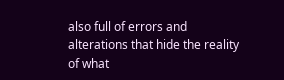also full of errors and alterations that hide the reality of what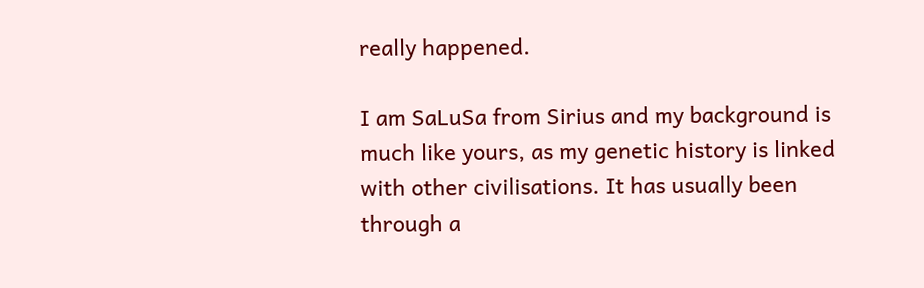really happened.

I am SaLuSa from Sirius and my background is much like yours, as my genetic history is linked with other civilisations. It has usually been through a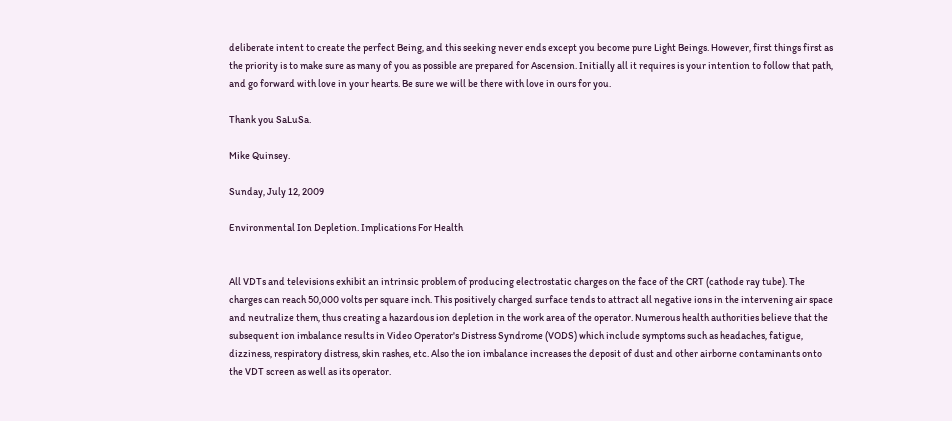deliberate intent to create the perfect Being, and this seeking never ends except you become pure Light Beings. However, first things first as the priority is to make sure as many of you as possible are prepared for Ascension. Initially all it requires is your intention to follow that path, and go forward with love in your hearts. Be sure we will be there with love in ours for you.

Thank you SaLuSa.

Mike Quinsey.

Sunday, July 12, 2009

Environmental Ion Depletion. Implications For Health


All VDTs and televisions exhibit an intrinsic problem of producing electrostatic charges on the face of the CRT (cathode ray tube). The charges can reach 50,000 volts per square inch. This positively charged surface tends to attract all negative ions in the intervening air space and neutralize them, thus creating a hazardous ion depletion in the work area of the operator. Numerous health authorities believe that the subsequent ion imbalance results in Video Operator's Distress Syndrome (VODS) which include symptoms such as headaches, fatigue, dizziness, respiratory distress, skin rashes, etc. Also the ion imbalance increases the deposit of dust and other airborne contaminants onto the VDT screen as well as its operator.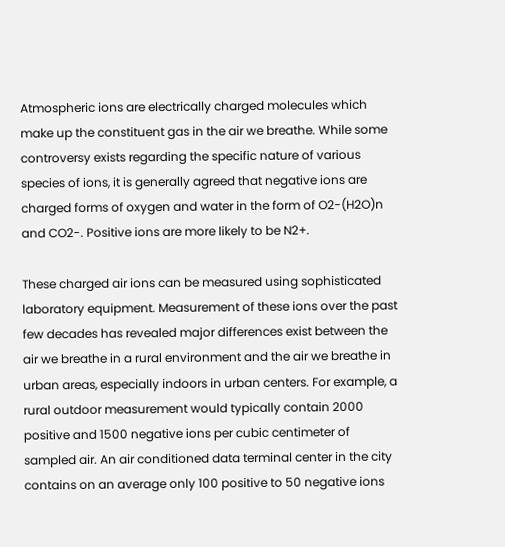Atmospheric ions are electrically charged molecules which make up the constituent gas in the air we breathe. While some controversy exists regarding the specific nature of various species of ions, it is generally agreed that negative ions are charged forms of oxygen and water in the form of O2-(H2O)n and CO2-. Positive ions are more likely to be N2+.

These charged air ions can be measured using sophisticated laboratory equipment. Measurement of these ions over the past few decades has revealed major differences exist between the air we breathe in a rural environment and the air we breathe in urban areas, especially indoors in urban centers. For example, a rural outdoor measurement would typically contain 2000 positive and 1500 negative ions per cubic centimeter of sampled air. An air conditioned data terminal center in the city contains on an average only 100 positive to 50 negative ions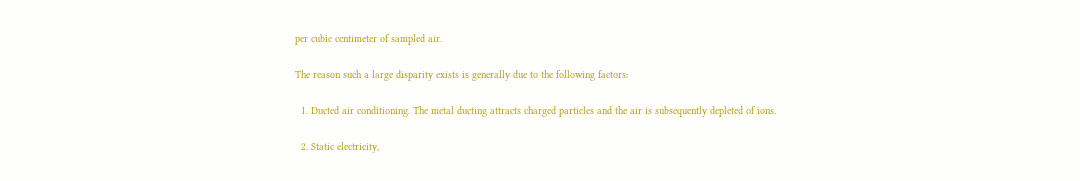per cubic centimeter of sampled air.

The reason such a large disparity exists is generally due to the following factors:

  1. Ducted air conditioning. The metal ducting attracts charged particles and the air is subsequently depleted of ions.

  2. Static electricity,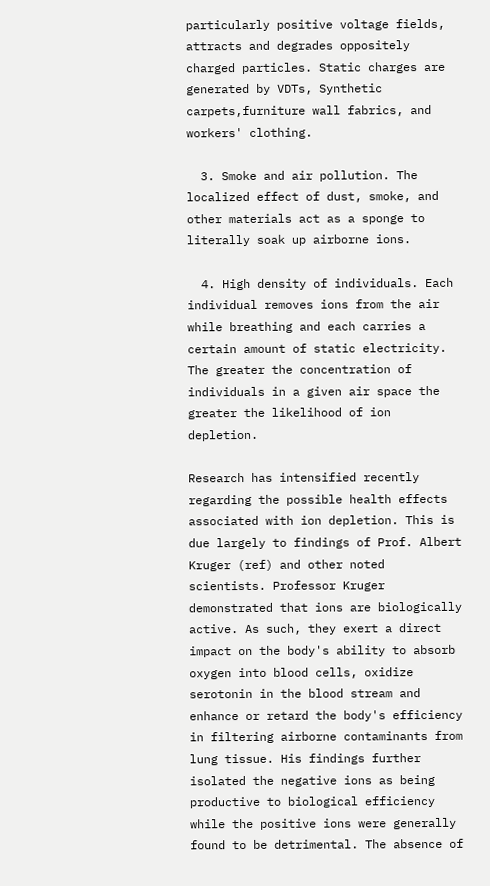particularly positive voltage fields, attracts and degrades oppositely charged particles. Static charges are generated by VDTs, Synthetic carpets,furniture wall fabrics, and workers' clothing.

  3. Smoke and air pollution. The localized effect of dust, smoke, and other materials act as a sponge to literally soak up airborne ions.

  4. High density of individuals. Each individual removes ions from the air while breathing and each carries a certain amount of static electricity. The greater the concentration of individuals in a given air space the greater the likelihood of ion depletion.

Research has intensified recently regarding the possible health effects associated with ion depletion. This is due largely to findings of Prof. Albert Kruger (ref) and other noted scientists. Professor Kruger demonstrated that ions are biologically active. As such, they exert a direct impact on the body's ability to absorb oxygen into blood cells, oxidize serotonin in the blood stream and enhance or retard the body's efficiency in filtering airborne contaminants from lung tissue. His findings further isolated the negative ions as being productive to biological efficiency while the positive ions were generally found to be detrimental. The absence of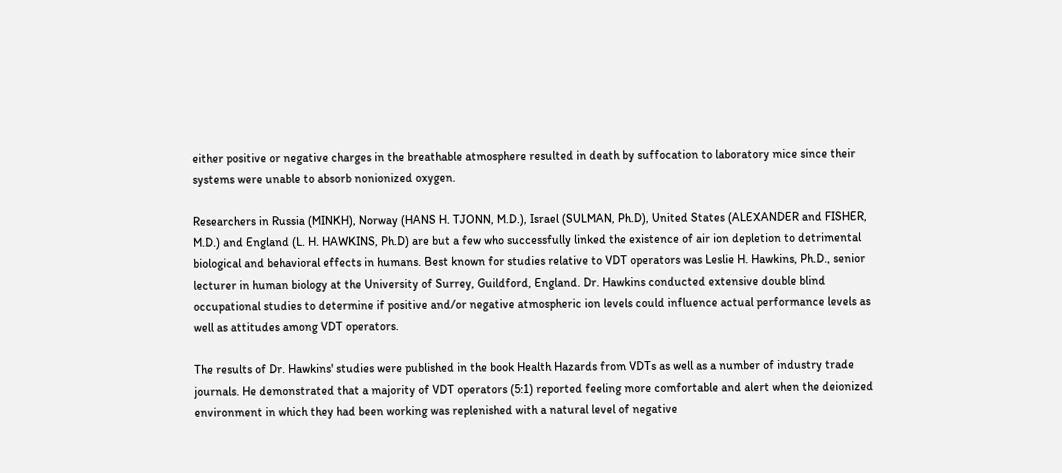either positive or negative charges in the breathable atmosphere resulted in death by suffocation to laboratory mice since their systems were unable to absorb nonionized oxygen.

Researchers in Russia (MINKH), Norway (HANS H. TJONN, M.D.), Israel (SULMAN, Ph.D), United States (ALEXANDER and FISHER, M.D.) and England (L. H. HAWKINS, Ph.D) are but a few who successfully linked the existence of air ion depletion to detrimental biological and behavioral effects in humans. Best known for studies relative to VDT operators was Leslie H. Hawkins, Ph.D., senior lecturer in human biology at the University of Surrey, Guildford, England. Dr. Hawkins conducted extensive double blind occupational studies to determine if positive and/or negative atmospheric ion levels could influence actual performance levels as well as attitudes among VDT operators.

The results of Dr. Hawkins' studies were published in the book Health Hazards from VDTs as well as a number of industry trade journals. He demonstrated that a majority of VDT operators (5:1) reported feeling more comfortable and alert when the deionized environment in which they had been working was replenished with a natural level of negative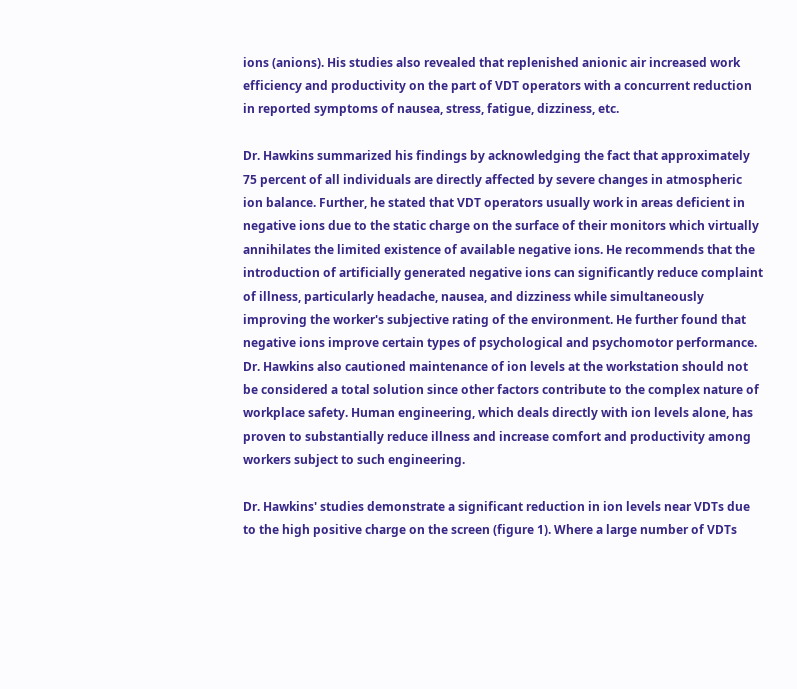ions (anions). His studies also revealed that replenished anionic air increased work efficiency and productivity on the part of VDT operators with a concurrent reduction in reported symptoms of nausea, stress, fatigue, dizziness, etc.

Dr. Hawkins summarized his findings by acknowledging the fact that approximately 75 percent of all individuals are directly affected by severe changes in atmospheric ion balance. Further, he stated that VDT operators usually work in areas deficient in negative ions due to the static charge on the surface of their monitors which virtually annihilates the limited existence of available negative ions. He recommends that the introduction of artificially generated negative ions can significantly reduce complaint of illness, particularly headache, nausea, and dizziness while simultaneously improving the worker's subjective rating of the environment. He further found that negative ions improve certain types of psychological and psychomotor performance. Dr. Hawkins also cautioned maintenance of ion levels at the workstation should not be considered a total solution since other factors contribute to the complex nature of workplace safety. Human engineering, which deals directly with ion levels alone, has proven to substantially reduce illness and increase comfort and productivity among workers subject to such engineering.

Dr. Hawkins' studies demonstrate a significant reduction in ion levels near VDTs due to the high positive charge on the screen (figure 1). Where a large number of VDTs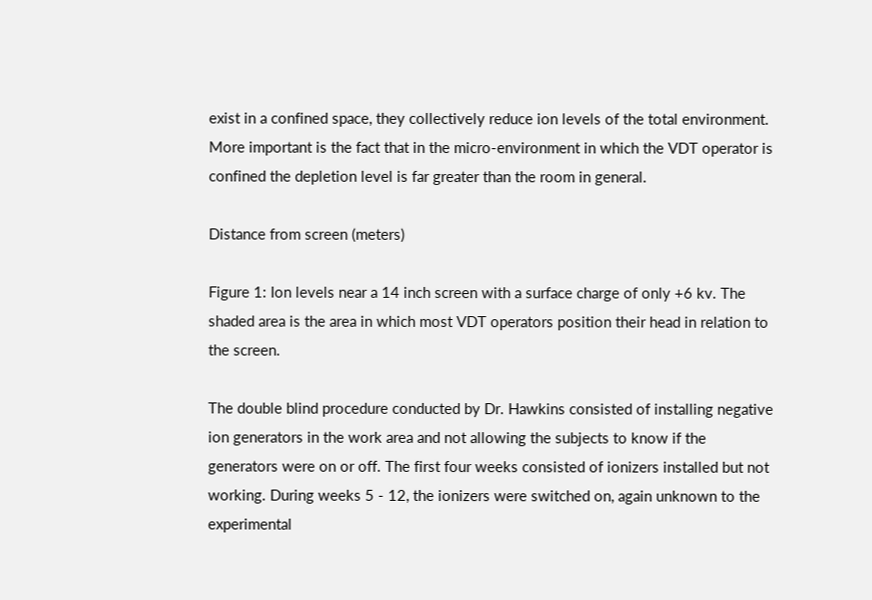exist in a confined space, they collectively reduce ion levels of the total environment. More important is the fact that in the micro-environment in which the VDT operator is confined the depletion level is far greater than the room in general.

Distance from screen (meters)

Figure 1: Ion levels near a 14 inch screen with a surface charge of only +6 kv. The shaded area is the area in which most VDT operators position their head in relation to the screen.

The double blind procedure conducted by Dr. Hawkins consisted of installing negative ion generators in the work area and not allowing the subjects to know if the generators were on or off. The first four weeks consisted of ionizers installed but not working. During weeks 5 - 12, the ionizers were switched on, again unknown to the experimental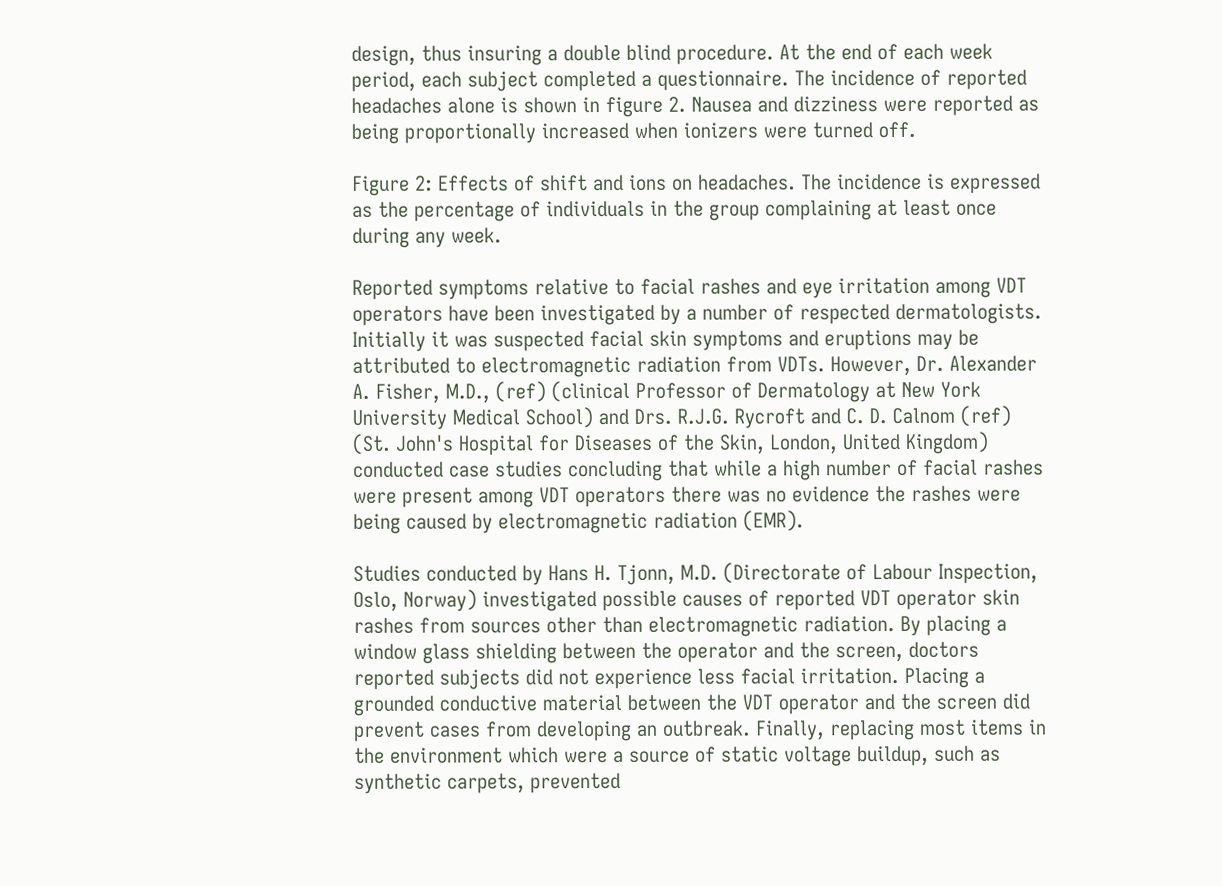design, thus insuring a double blind procedure. At the end of each week period, each subject completed a questionnaire. The incidence of reported headaches alone is shown in figure 2. Nausea and dizziness were reported as being proportionally increased when ionizers were turned off.

Figure 2: Effects of shift and ions on headaches. The incidence is expressed as the percentage of individuals in the group complaining at least once during any week.

Reported symptoms relative to facial rashes and eye irritation among VDT operators have been investigated by a number of respected dermatologists. Initially it was suspected facial skin symptoms and eruptions may be attributed to electromagnetic radiation from VDTs. However, Dr. Alexander A. Fisher, M.D., (ref) (clinical Professor of Dermatology at New York University Medical School) and Drs. R.J.G. Rycroft and C. D. Calnom (ref) (St. John's Hospital for Diseases of the Skin, London, United Kingdom) conducted case studies concluding that while a high number of facial rashes were present among VDT operators there was no evidence the rashes were being caused by electromagnetic radiation (EMR).

Studies conducted by Hans H. Tjonn, M.D. (Directorate of Labour Inspection, Oslo, Norway) investigated possible causes of reported VDT operator skin rashes from sources other than electromagnetic radiation. By placing a window glass shielding between the operator and the screen, doctors reported subjects did not experience less facial irritation. Placing a grounded conductive material between the VDT operator and the screen did prevent cases from developing an outbreak. Finally, replacing most items in the environment which were a source of static voltage buildup, such as synthetic carpets, prevented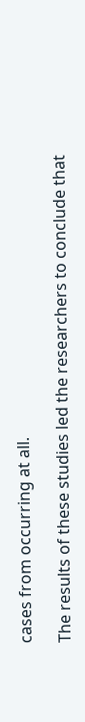cases from occurring at all.

The results of these studies led the researchers to conclude that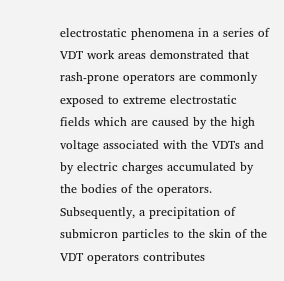electrostatic phenomena in a series of VDT work areas demonstrated that rash-prone operators are commonly exposed to extreme electrostatic fields which are caused by the high voltage associated with the VDTs and by electric charges accumulated by the bodies of the operators. Subsequently, a precipitation of submicron particles to the skin of the VDT operators contributes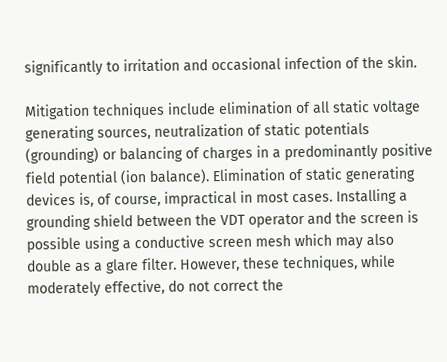significantly to irritation and occasional infection of the skin.

Mitigation techniques include elimination of all static voltage generating sources, neutralization of static potentials (grounding) or balancing of charges in a predominantly positive field potential (ion balance). Elimination of static generating devices is, of course, impractical in most cases. Installing a grounding shield between the VDT operator and the screen is possible using a conductive screen mesh which may also double as a glare filter. However, these techniques, while moderately effective, do not correct the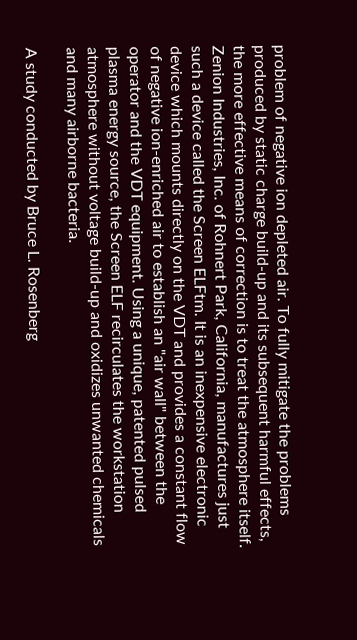problem of negative ion depleted air. To fully mitigate the problems produced by static charge build-up and its subsequent harmful effects, the more effective means of correction is to treat the atmosphere itself. Zenion Industries, Inc. of Rohnert Park, California, manufactures just such a device called the Screen ELFtm. It is an inexpensive electronic device which mounts directly on the VDT and provides a constant flow of negative ion-enriched air to establish an "air wall" between the operator and the VDT equipment. Using a unique, patented pulsed plasma energy source, the Screen ELF recirculates the workstation atmosphere without voltage build-up and oxidizes unwanted chemicals and many airborne bacteria.

A study conducted by Bruce L. Rosenberg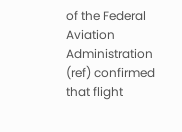of the Federal Aviation Administration (ref) confirmed that flight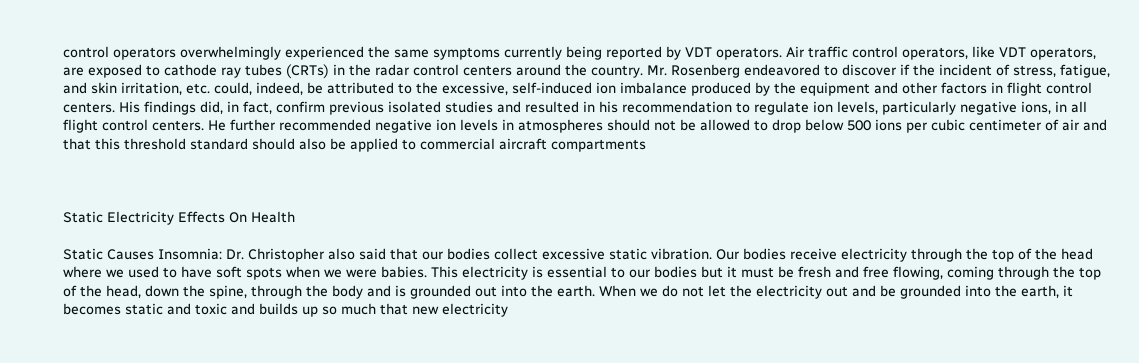control operators overwhelmingly experienced the same symptoms currently being reported by VDT operators. Air traffic control operators, like VDT operators, are exposed to cathode ray tubes (CRTs) in the radar control centers around the country. Mr. Rosenberg endeavored to discover if the incident of stress, fatigue, and skin irritation, etc. could, indeed, be attributed to the excessive, self-induced ion imbalance produced by the equipment and other factors in flight control centers. His findings did, in fact, confirm previous isolated studies and resulted in his recommendation to regulate ion levels, particularly negative ions, in all flight control centers. He further recommended negative ion levels in atmospheres should not be allowed to drop below 500 ions per cubic centimeter of air and that this threshold standard should also be applied to commercial aircraft compartments



Static Electricity Effects On Health

Static Causes Insomnia: Dr. Christopher also said that our bodies collect excessive static vibration. Our bodies receive electricity through the top of the head where we used to have soft spots when we were babies. This electricity is essential to our bodies but it must be fresh and free flowing, coming through the top of the head, down the spine, through the body and is grounded out into the earth. When we do not let the electricity out and be grounded into the earth, it becomes static and toxic and builds up so much that new electricity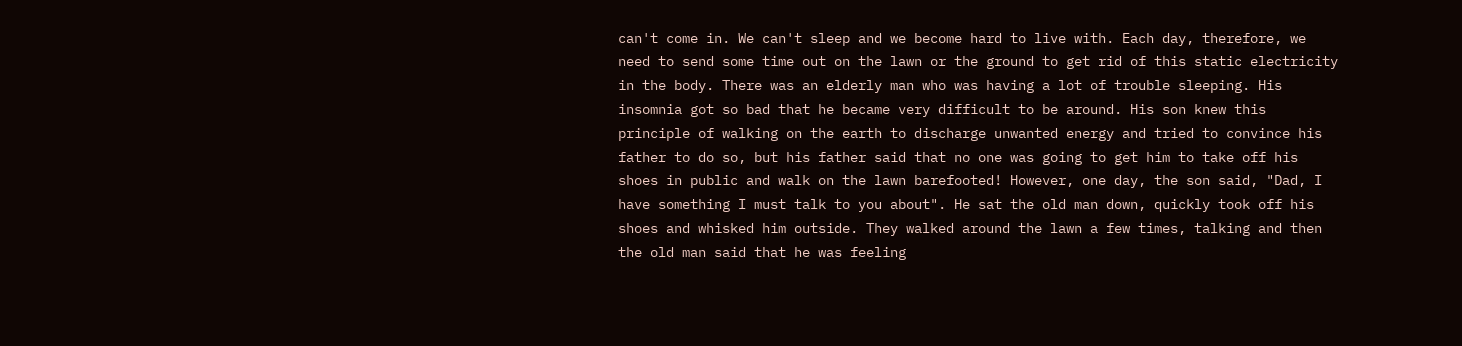can't come in. We can't sleep and we become hard to live with. Each day, therefore, we need to send some time out on the lawn or the ground to get rid of this static electricity in the body. There was an elderly man who was having a lot of trouble sleeping. His insomnia got so bad that he became very difficult to be around. His son knew this principle of walking on the earth to discharge unwanted energy and tried to convince his father to do so, but his father said that no one was going to get him to take off his shoes in public and walk on the lawn barefooted! However, one day, the son said, "Dad, I have something I must talk to you about". He sat the old man down, quickly took off his shoes and whisked him outside. They walked around the lawn a few times, talking and then the old man said that he was feeling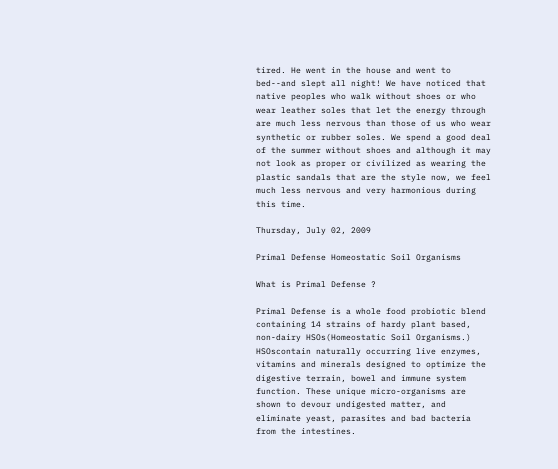tired. He went in the house and went to bed--and slept all night! We have noticed that native peoples who walk without shoes or who wear leather soles that let the energy through are much less nervous than those of us who wear synthetic or rubber soles. We spend a good deal of the summer without shoes and although it may not look as proper or civilized as wearing the plastic sandals that are the style now, we feel much less nervous and very harmonious during this time.

Thursday, July 02, 2009

Primal Defense Homeostatic Soil Organisms

What is Primal Defense ?

Primal Defense is a whole food probiotic blend containing 14 strains of hardy plant based, non-dairy HSOs(Homeostatic Soil Organisms.) HSOscontain naturally occurring live enzymes, vitamins and minerals designed to optimize the digestive terrain, bowel and immune system function. These unique micro-organisms are shown to devour undigested matter, and eliminate yeast, parasites and bad bacteria from the intestines.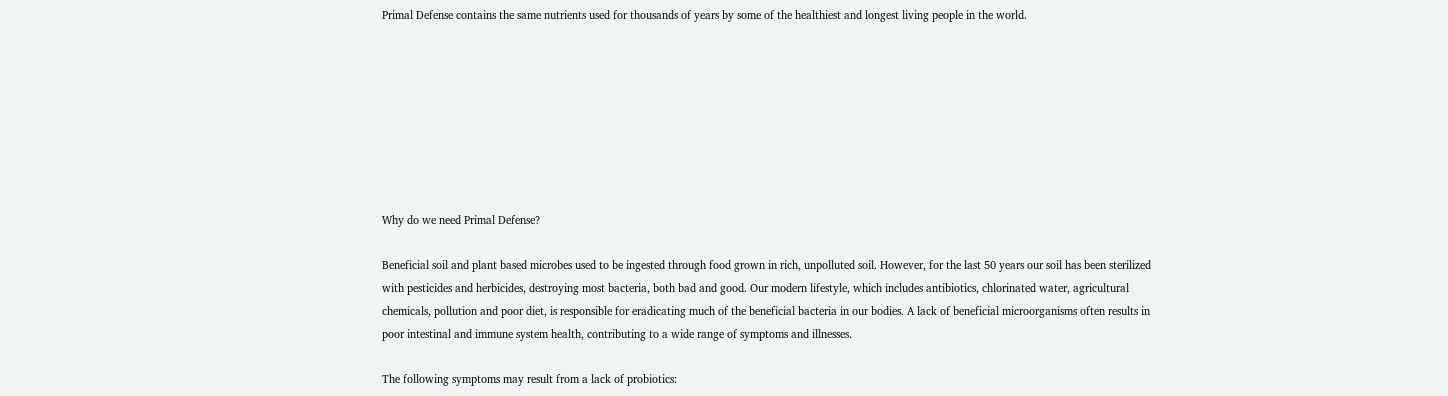Primal Defense contains the same nutrients used for thousands of years by some of the healthiest and longest living people in the world.








Why do we need Primal Defense?

Beneficial soil and plant based microbes used to be ingested through food grown in rich, unpolluted soil. However, for the last 50 years our soil has been sterilized with pesticides and herbicides, destroying most bacteria, both bad and good. Our modern lifestyle, which includes antibiotics, chlorinated water, agricultural chemicals, pollution and poor diet, is responsible for eradicating much of the beneficial bacteria in our bodies. A lack of beneficial microorganisms often results in poor intestinal and immune system health, contributing to a wide range of symptoms and illnesses.

The following symptoms may result from a lack of probiotics: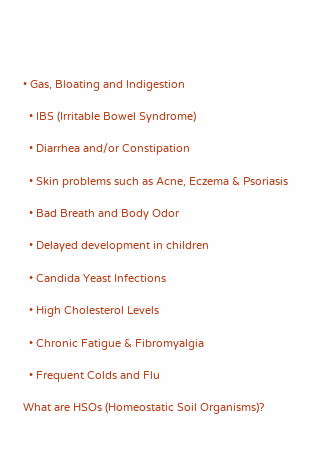• Gas, Bloating and Indigestion

  • IBS (Irritable Bowel Syndrome)

  • Diarrhea and/or Constipation

  • Skin problems such as Acne, Eczema & Psoriasis

  • Bad Breath and Body Odor

  • Delayed development in children

  • Candida Yeast Infections

  • High Cholesterol Levels

  • Chronic Fatigue & Fibromyalgia

  • Frequent Colds and Flu

What are HSOs (Homeostatic Soil Organisms)?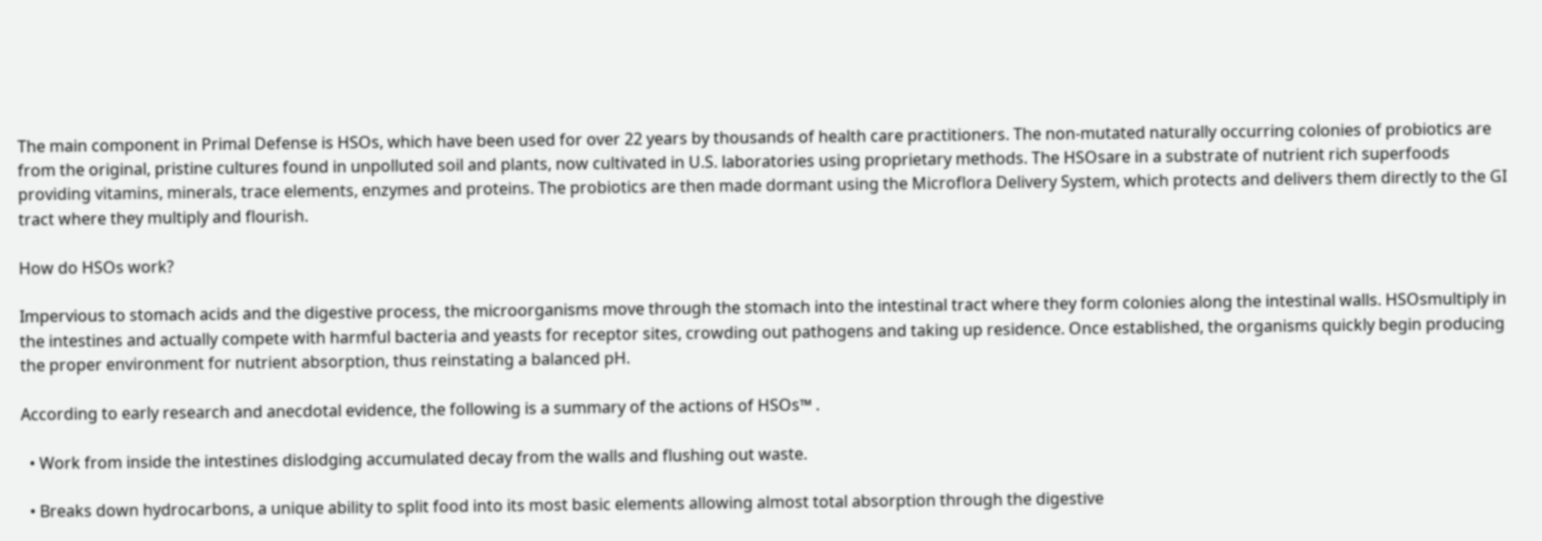The main component in Primal Defense is HSOs, which have been used for over 22 years by thousands of health care practitioners. The non-mutated naturally occurring colonies of probiotics are from the original, pristine cultures found in unpolluted soil and plants, now cultivated in U.S. laboratories using proprietary methods. The HSOsare in a substrate of nutrient rich superfoods providing vitamins, minerals, trace elements, enzymes and proteins. The probiotics are then made dormant using the Microflora Delivery System, which protects and delivers them directly to the GI tract where they multiply and flourish.

How do HSOs work?

Impervious to stomach acids and the digestive process, the microorganisms move through the stomach into the intestinal tract where they form colonies along the intestinal walls. HSOsmultiply in the intestines and actually compete with harmful bacteria and yeasts for receptor sites, crowding out pathogens and taking up residence. Once established, the organisms quickly begin producing the proper environment for nutrient absorption, thus reinstating a balanced pH.

According to early research and anecdotal evidence, the following is a summary of the actions of HSOs™ .

  • Work from inside the intestines dislodging accumulated decay from the walls and flushing out waste.

  • Breaks down hydrocarbons, a unique ability to split food into its most basic elements allowing almost total absorption through the digestive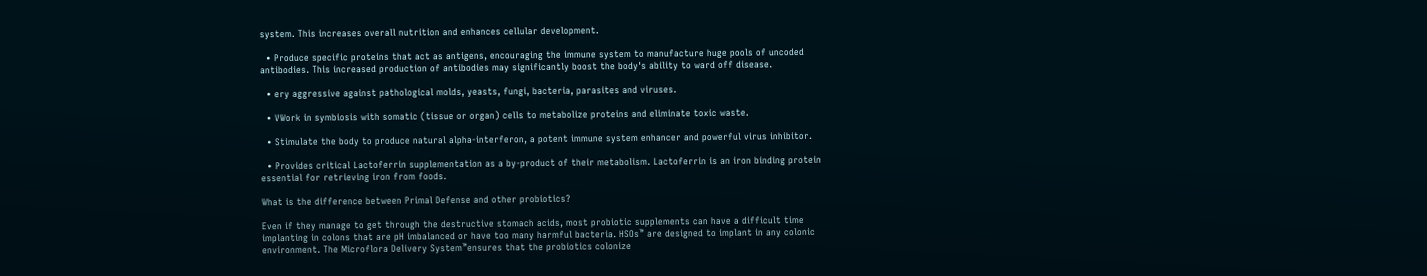system. This increases overall nutrition and enhances cellular development.

  • Produce specific proteins that act as antigens, encouraging the immune system to manufacture huge pools of uncoded antibodies. This increased production of antibodies may significantly boost the body's ability to ward off disease.

  • ery aggressive against pathological molds, yeasts, fungi, bacteria, parasites and viruses.

  • VWork in symbiosis with somatic (tissue or organ) cells to metabolize proteins and eliminate toxic waste.

  • Stimulate the body to produce natural alpha-interferon, a potent immune system enhancer and powerful virus inhibitor.

  • Provides critical Lactoferrin supplementation as a by-product of their metabolism. Lactoferrin is an iron binding protein essential for retrieving iron from foods.

What is the difference between Primal Defense and other probiotics?

Even if they manage to get through the destructive stomach acids, most probiotic supplements can have a difficult time implanting in colons that are pH imbalanced or have too many harmful bacteria. HSOs™ are designed to implant in any colonic environment. The Microflora Delivery System™ensures that the probiotics colonize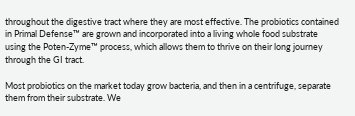throughout the digestive tract where they are most effective. The probiotics contained in Primal Defense™ are grown and incorporated into a living whole food substrate using the Poten-Zyme™ process, which allows them to thrive on their long journey through the GI tract.

Most probiotics on the market today grow bacteria, and then in a centrifuge, separate them from their substrate. We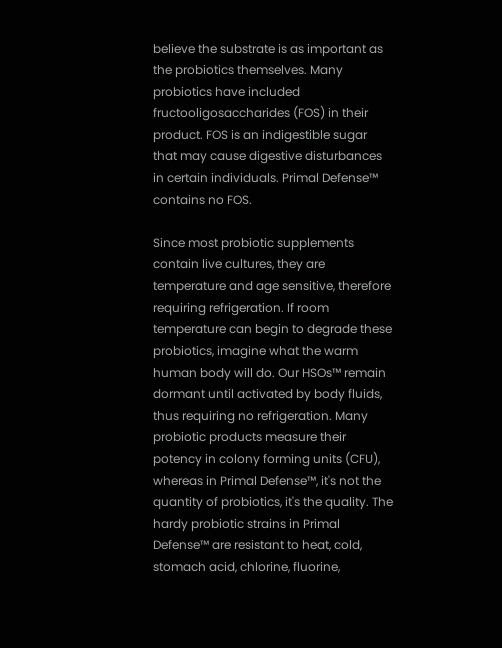believe the substrate is as important as the probiotics themselves. Many probiotics have included fructooligosaccharides (FOS) in their product. FOS is an indigestible sugar that may cause digestive disturbances in certain individuals. Primal Defense™ contains no FOS.

Since most probiotic supplements contain live cultures, they are temperature and age sensitive, therefore requiring refrigeration. If room temperature can begin to degrade these probiotics, imagine what the warm human body will do. Our HSOs™ remain dormant until activated by body fluids, thus requiring no refrigeration. Many probiotic products measure their potency in colony forming units (CFU), whereas in Primal Defense™, it's not the quantity of probiotics, it's the quality. The hardy probiotic strains in Primal Defense™ are resistant to heat, cold, stomach acid, chlorine, fluorine,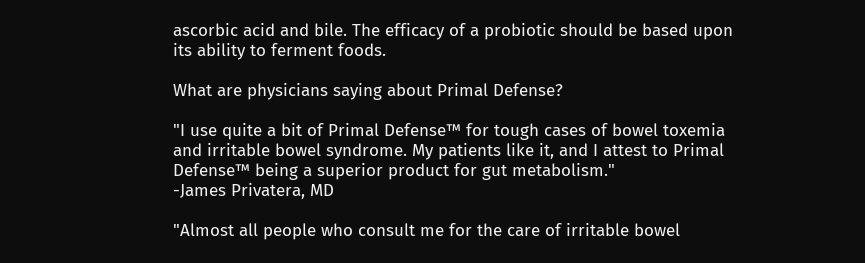ascorbic acid and bile. The efficacy of a probiotic should be based upon its ability to ferment foods.

What are physicians saying about Primal Defense?

"I use quite a bit of Primal Defense™ for tough cases of bowel toxemia and irritable bowel syndrome. My patients like it, and I attest to Primal Defense™ being a superior product for gut metabolism."
-James Privatera, MD

"Almost all people who consult me for the care of irritable bowel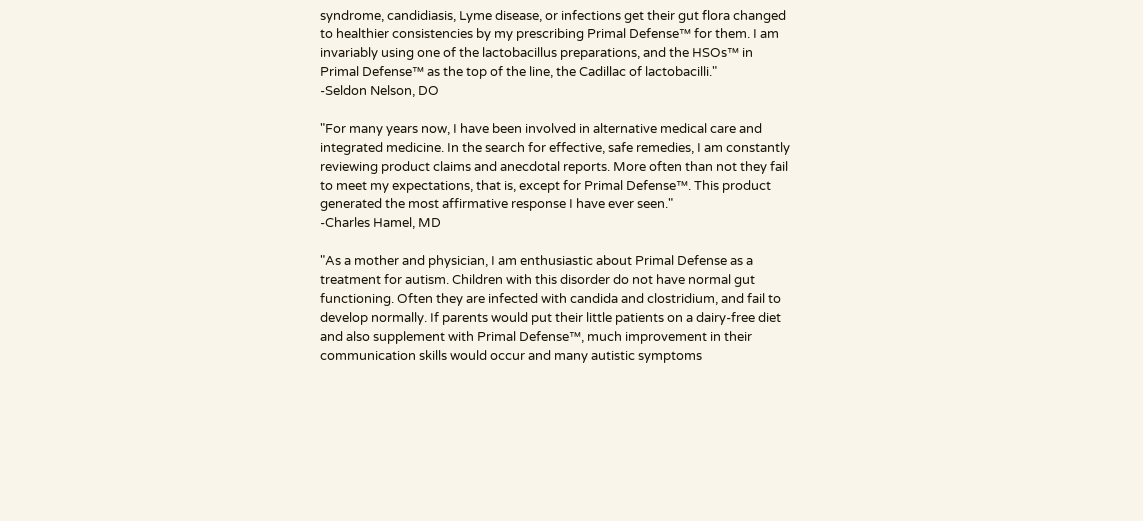syndrome, candidiasis, Lyme disease, or infections get their gut flora changed to healthier consistencies by my prescribing Primal Defense™ for them. I am invariably using one of the lactobacillus preparations, and the HSOs™ in Primal Defense™ as the top of the line, the Cadillac of lactobacilli."
-Seldon Nelson, DO

"For many years now, I have been involved in alternative medical care and integrated medicine. In the search for effective, safe remedies, I am constantly reviewing product claims and anecdotal reports. More often than not they fail to meet my expectations, that is, except for Primal Defense™. This product generated the most affirmative response I have ever seen."
-Charles Hamel, MD

"As a mother and physician, I am enthusiastic about Primal Defense as a treatment for autism. Children with this disorder do not have normal gut functioning. Often they are infected with candida and clostridium, and fail to develop normally. If parents would put their little patients on a dairy-free diet and also supplement with Primal Defense™, much improvement in their communication skills would occur and many autistic symptoms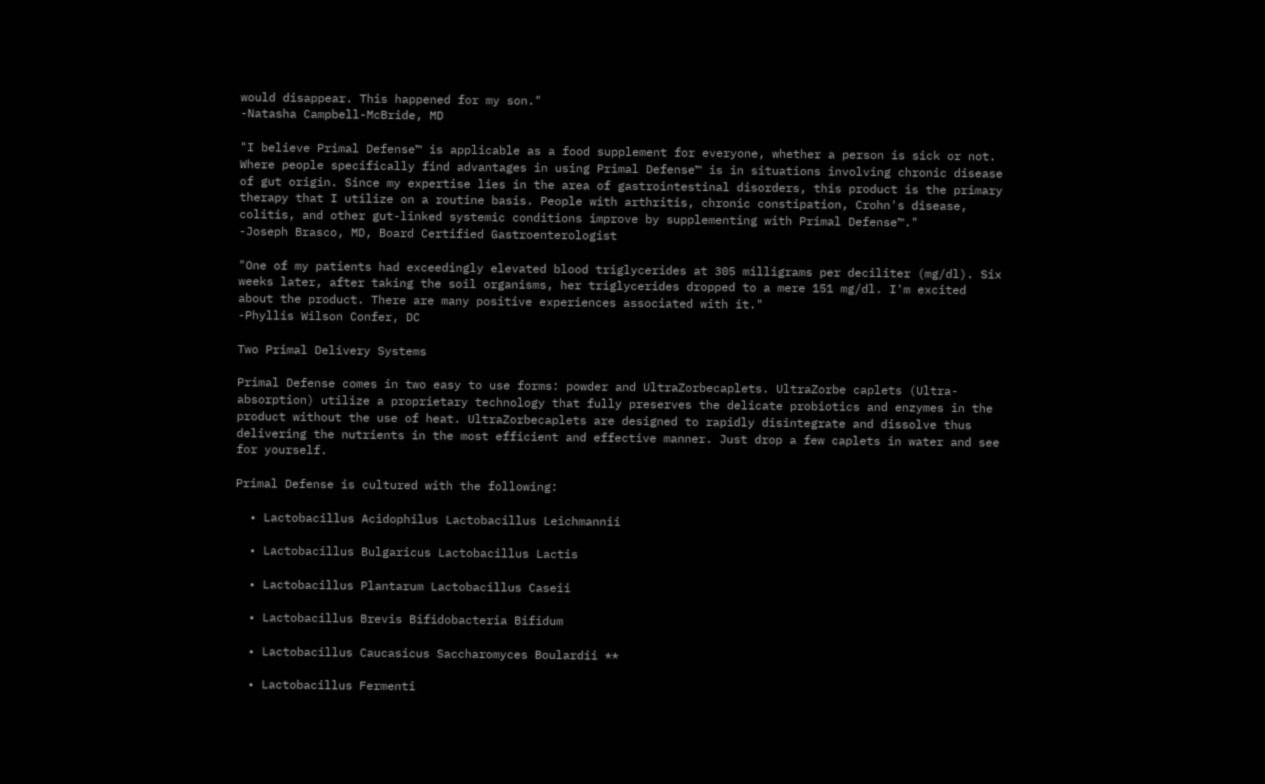would disappear. This happened for my son."
-Natasha Campbell-McBride, MD

"I believe Primal Defense™ is applicable as a food supplement for everyone, whether a person is sick or not. Where people specifically find advantages in using Primal Defense™ is in situations involving chronic disease of gut origin. Since my expertise lies in the area of gastrointestinal disorders, this product is the primary therapy that I utilize on a routine basis. People with arthritis, chronic constipation, Crohn's disease, colitis, and other gut-linked systemic conditions improve by supplementing with Primal Defense™."
-Joseph Brasco, MD, Board Certified Gastroenterologist

"One of my patients had exceedingly elevated blood triglycerides at 305 milligrams per deciliter (mg/dl). Six weeks later, after taking the soil organisms, her triglycerides dropped to a mere 151 mg/dl. I'm excited about the product. There are many positive experiences associated with it."
-Phyllis Wilson Confer, DC

Two Primal Delivery Systems

Primal Defense comes in two easy to use forms: powder and UltraZorbecaplets. UltraZorbe caplets (Ultra-absorption) utilize a proprietary technology that fully preserves the delicate probiotics and enzymes in the product without the use of heat. UltraZorbecaplets are designed to rapidly disintegrate and dissolve thus delivering the nutrients in the most efficient and effective manner. Just drop a few caplets in water and see for yourself.

Primal Defense is cultured with the following:

  • Lactobacillus Acidophilus Lactobacillus Leichmannii

  • Lactobacillus Bulgaricus Lactobacillus Lactis

  • Lactobacillus Plantarum Lactobacillus Caseii

  • Lactobacillus Brevis Bifidobacteria Bifidum

  • Lactobacillus Caucasicus Saccharomyces Boulardii **

  • Lactobacillus Fermenti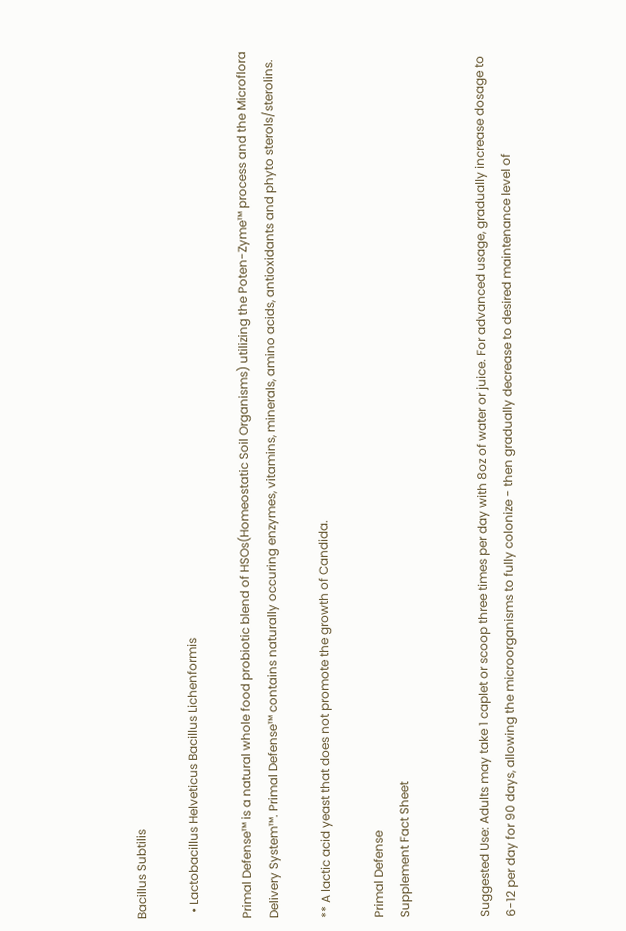Bacillus Subtilis

  • Lactobacillus Helveticus Bacillus Lichenformis

Primal Defense™ is a natural whole food probiotic blend of HSOs(Homeostatic Soil Organisms) utilizing the Poten-Zyme™ process and the Microflora Delivery System™. Primal Defense™ contains naturally occuring enzymes, vitamins, minerals, amino acids, antioxidants and phyto sterols/sterolins.

** A lactic acid yeast that does not promote the growth of Candida.

Primal Defense
Supplement Fact Sheet


Suggested Use: Adults may take 1 caplet or scoop three times per day with 8oz of water or juice. For advanced usage, gradually increase dosage to 6-12 per day for 90 days, allowing the microorganisms to fully colonize - then gradually decrease to desired maintenance level of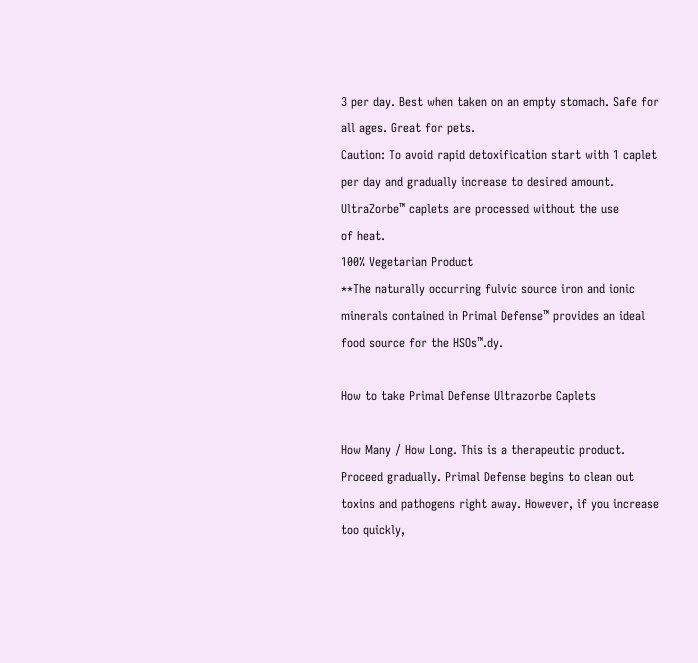3 per day. Best when taken on an empty stomach. Safe for all ages. Great for pets.
Caution: To avoid rapid detoxification start with 1 caplet per day and gradually increase to desired amount.
UltraZorbe™ caplets are processed without the use
of heat.
100% Vegetarian Product
**The naturally occurring fulvic source iron and ionic minerals contained in Primal Defense™ provides an ideal food source for the HSOs™.dy.

How to take Primal Defense Ultrazorbe Caplets

How Many / How Long. This is a therapeutic product. Proceed gradually. Primal Defense begins to clean out toxins and pathogens right away. However, if you increase too quickly,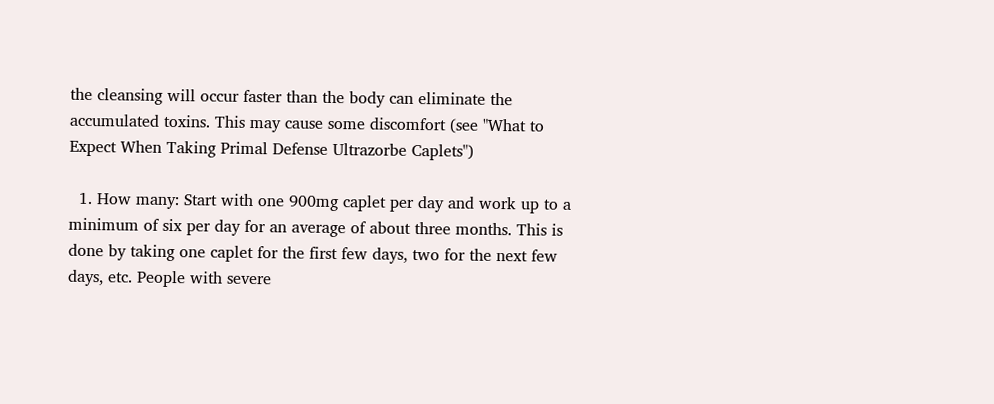the cleansing will occur faster than the body can eliminate the accumulated toxins. This may cause some discomfort (see "What to Expect When Taking Primal Defense Ultrazorbe Caplets")

  1. How many: Start with one 900mg caplet per day and work up to a minimum of six per day for an average of about three months. This is done by taking one caplet for the first few days, two for the next few days, etc. People with severe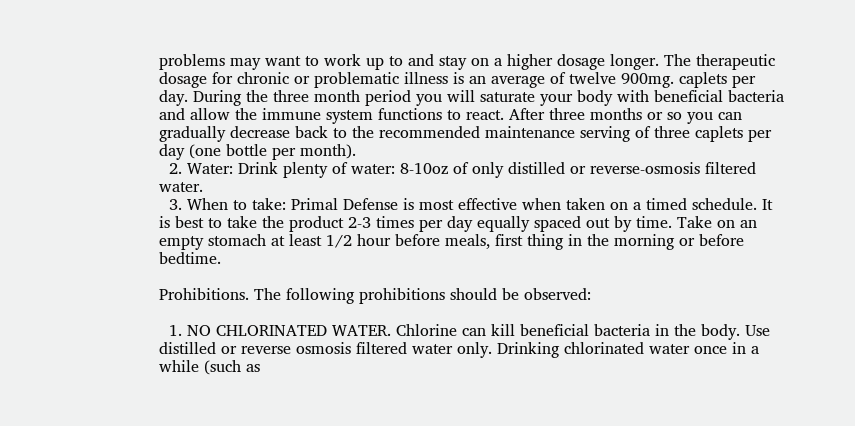problems may want to work up to and stay on a higher dosage longer. The therapeutic dosage for chronic or problematic illness is an average of twelve 900mg. caplets per day. During the three month period you will saturate your body with beneficial bacteria and allow the immune system functions to react. After three months or so you can gradually decrease back to the recommended maintenance serving of three caplets per day (one bottle per month).
  2. Water: Drink plenty of water: 8-10oz of only distilled or reverse-osmosis filtered water.
  3. When to take: Primal Defense is most effective when taken on a timed schedule. It is best to take the product 2-3 times per day equally spaced out by time. Take on an empty stomach at least 1/2 hour before meals, first thing in the morning or before bedtime.

Prohibitions. The following prohibitions should be observed:

  1. NO CHLORINATED WATER. Chlorine can kill beneficial bacteria in the body. Use distilled or reverse osmosis filtered water only. Drinking chlorinated water once in a while (such as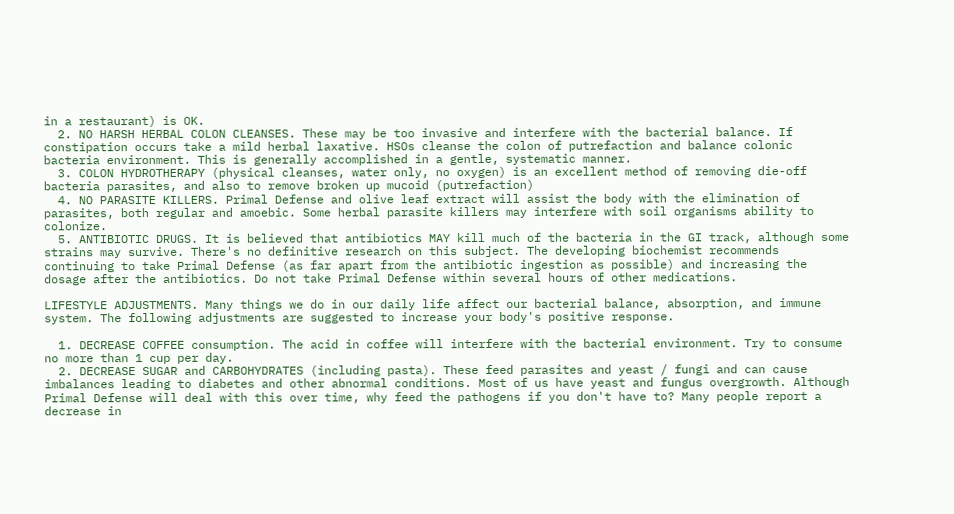in a restaurant) is OK.
  2. NO HARSH HERBAL COLON CLEANSES. These may be too invasive and interfere with the bacterial balance. If constipation occurs take a mild herbal laxative. HSOs cleanse the colon of putrefaction and balance colonic bacteria environment. This is generally accomplished in a gentle, systematic manner.
  3. COLON HYDROTHERAPY (physical cleanses, water only, no oxygen) is an excellent method of removing die-off bacteria parasites, and also to remove broken up mucoid (putrefaction)
  4. NO PARASITE KILLERS. Primal Defense and olive leaf extract will assist the body with the elimination of parasites, both regular and amoebic. Some herbal parasite killers may interfere with soil organisms ability to colonize.
  5. ANTIBIOTIC DRUGS. It is believed that antibiotics MAY kill much of the bacteria in the GI track, although some strains may survive. There's no definitive research on this subject. The developing biochemist recommends continuing to take Primal Defense (as far apart from the antibiotic ingestion as possible) and increasing the dosage after the antibiotics. Do not take Primal Defense within several hours of other medications.

LIFESTYLE ADJUSTMENTS. Many things we do in our daily life affect our bacterial balance, absorption, and immune system. The following adjustments are suggested to increase your body's positive response.

  1. DECREASE COFFEE consumption. The acid in coffee will interfere with the bacterial environment. Try to consume no more than 1 cup per day.
  2. DECREASE SUGAR and CARBOHYDRATES (including pasta). These feed parasites and yeast / fungi and can cause imbalances leading to diabetes and other abnormal conditions. Most of us have yeast and fungus overgrowth. Although Primal Defense will deal with this over time, why feed the pathogens if you don't have to? Many people report a decrease in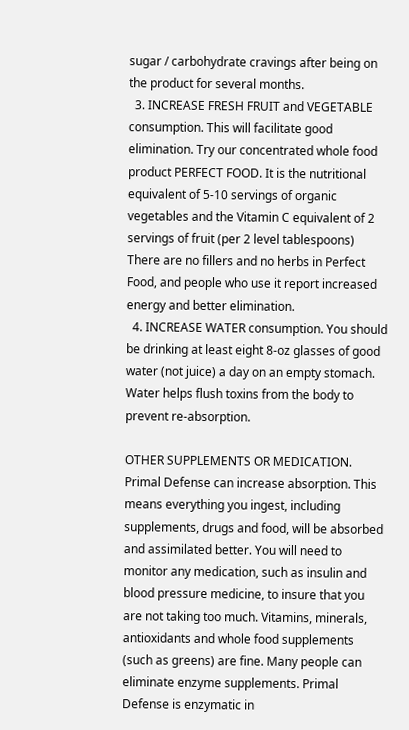sugar / carbohydrate cravings after being on the product for several months.
  3. INCREASE FRESH FRUIT and VEGETABLE consumption. This will facilitate good elimination. Try our concentrated whole food product PERFECT FOOD. It is the nutritional equivalent of 5-10 servings of organic vegetables and the Vitamin C equivalent of 2 servings of fruit (per 2 level tablespoons) There are no fillers and no herbs in Perfect Food, and people who use it report increased energy and better elimination.
  4. INCREASE WATER consumption. You should be drinking at least eight 8-oz glasses of good water (not juice) a day on an empty stomach. Water helps flush toxins from the body to prevent re-absorption.

OTHER SUPPLEMENTS OR MEDICATION. Primal Defense can increase absorption. This means everything you ingest, including supplements, drugs and food, will be absorbed and assimilated better. You will need to monitor any medication, such as insulin and blood pressure medicine, to insure that you are not taking too much. Vitamins, minerals, antioxidants and whole food supplements (such as greens) are fine. Many people can eliminate enzyme supplements. Primal Defense is enzymatic in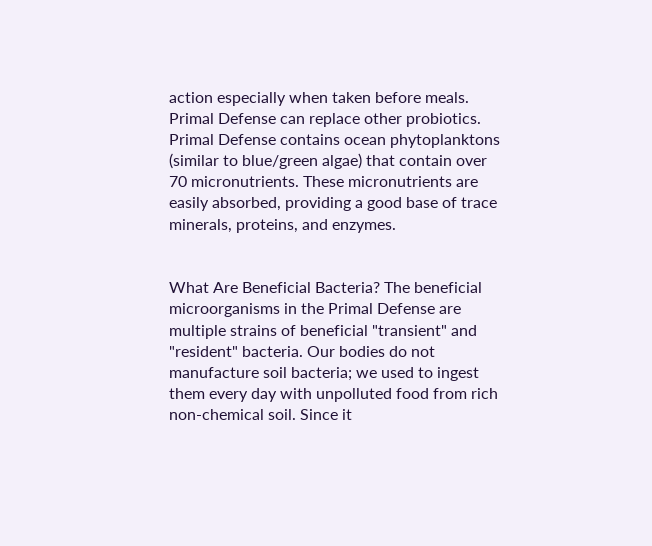action especially when taken before meals. Primal Defense can replace other probiotics. Primal Defense contains ocean phytoplanktons (similar to blue/green algae) that contain over 70 micronutrients. These micronutrients are easily absorbed, providing a good base of trace minerals, proteins, and enzymes.


What Are Beneficial Bacteria? The beneficial microorganisms in the Primal Defense are multiple strains of beneficial "transient" and "resident" bacteria. Our bodies do not manufacture soil bacteria; we used to ingest them every day with unpolluted food from rich non-chemical soil. Since it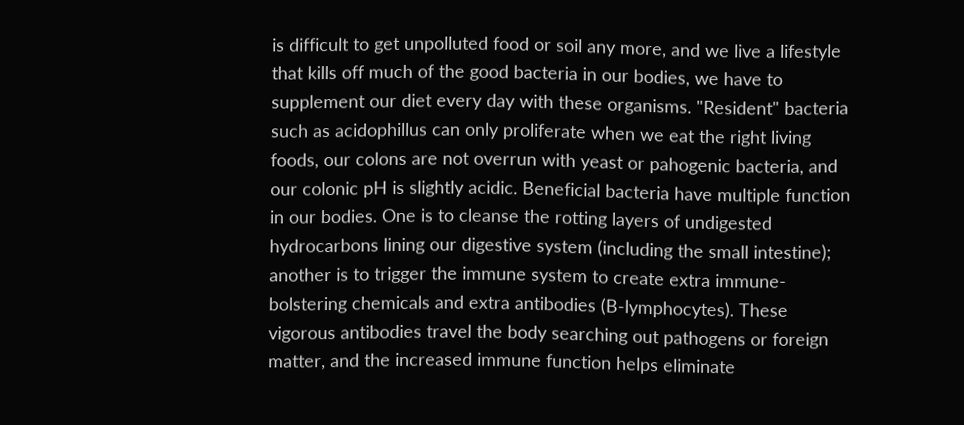is difficult to get unpolluted food or soil any more, and we live a lifestyle that kills off much of the good bacteria in our bodies, we have to supplement our diet every day with these organisms. "Resident" bacteria such as acidophillus can only proliferate when we eat the right living foods, our colons are not overrun with yeast or pahogenic bacteria, and our colonic pH is slightly acidic. Beneficial bacteria have multiple function in our bodies. One is to cleanse the rotting layers of undigested hydrocarbons lining our digestive system (including the small intestine); another is to trigger the immune system to create extra immune-bolstering chemicals and extra antibodies (B-lymphocytes). These vigorous antibodies travel the body searching out pathogens or foreign matter, and the increased immune function helps eliminate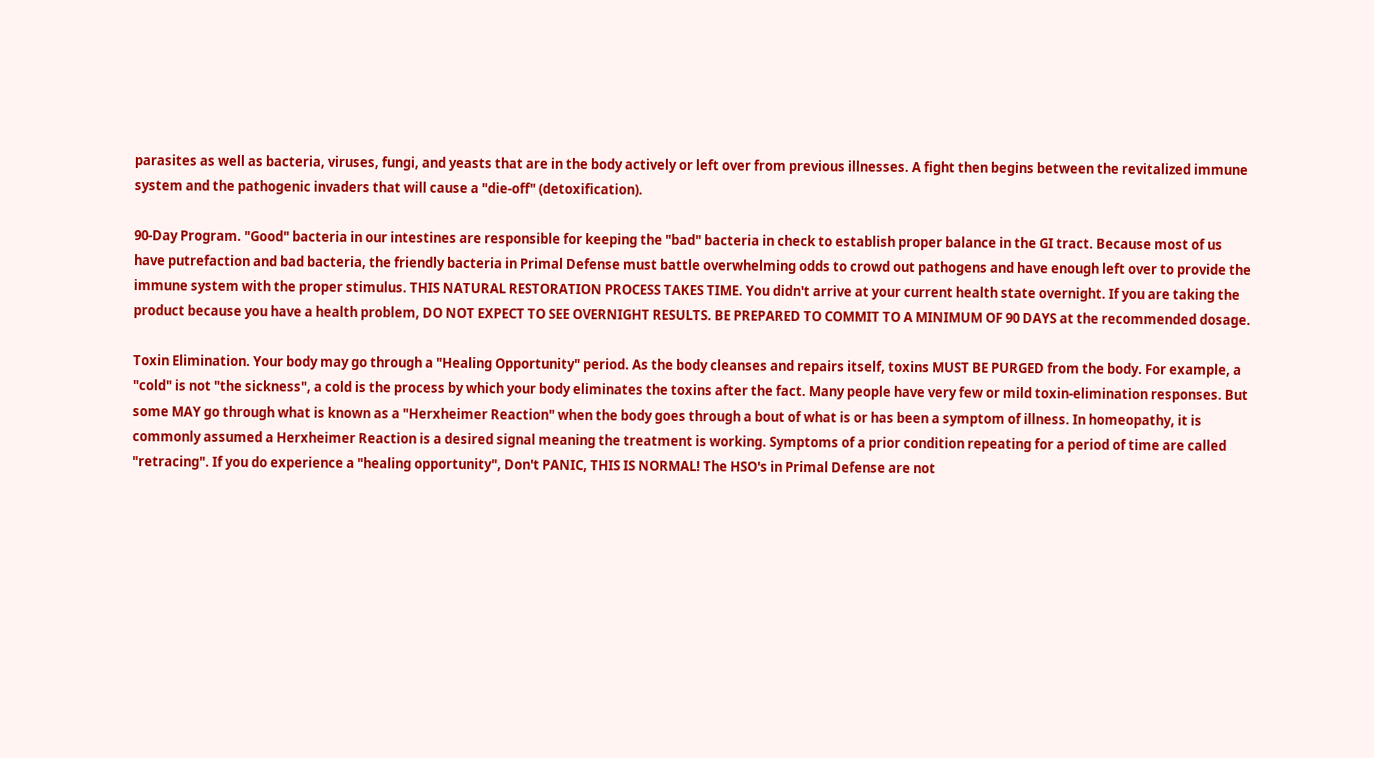parasites as well as bacteria, viruses, fungi, and yeasts that are in the body actively or left over from previous illnesses. A fight then begins between the revitalized immune system and the pathogenic invaders that will cause a "die-off" (detoxification).

90-Day Program. "Good" bacteria in our intestines are responsible for keeping the "bad" bacteria in check to establish proper balance in the GI tract. Because most of us have putrefaction and bad bacteria, the friendly bacteria in Primal Defense must battle overwhelming odds to crowd out pathogens and have enough left over to provide the immune system with the proper stimulus. THIS NATURAL RESTORATION PROCESS TAKES TIME. You didn't arrive at your current health state overnight. If you are taking the product because you have a health problem, DO NOT EXPECT TO SEE OVERNIGHT RESULTS. BE PREPARED TO COMMIT TO A MINIMUM OF 90 DAYS at the recommended dosage.

Toxin Elimination. Your body may go through a "Healing Opportunity" period. As the body cleanses and repairs itself, toxins MUST BE PURGED from the body. For example, a "cold" is not "the sickness", a cold is the process by which your body eliminates the toxins after the fact. Many people have very few or mild toxin-elimination responses. But some MAY go through what is known as a "Herxheimer Reaction" when the body goes through a bout of what is or has been a symptom of illness. In homeopathy, it is commonly assumed a Herxheimer Reaction is a desired signal meaning the treatment is working. Symptoms of a prior condition repeating for a period of time are called "retracing". If you do experience a "healing opportunity", Don't PANIC, THIS IS NORMAL! The HSO's in Primal Defense are not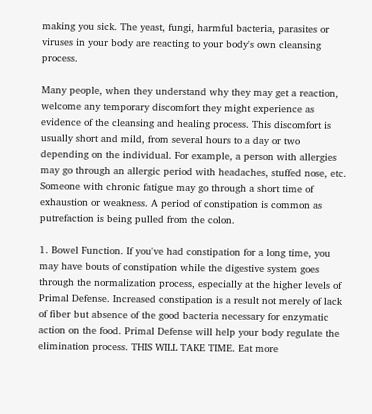making you sick. The yeast, fungi, harmful bacteria, parasites or viruses in your body are reacting to your body's own cleansing process.

Many people, when they understand why they may get a reaction, welcome any temporary discomfort they might experience as evidence of the cleansing and healing process. This discomfort is usually short and mild, from several hours to a day or two depending on the individual. For example, a person with allergies may go through an allergic period with headaches, stuffed nose, etc. Someone with chronic fatigue may go through a short time of exhaustion or weakness. A period of constipation is common as putrefaction is being pulled from the colon.

1. Bowel Function. If you've had constipation for a long time, you may have bouts of constipation while the digestive system goes through the normalization process, especially at the higher levels of Primal Defense. Increased constipation is a result not merely of lack of fiber but absence of the good bacteria necessary for enzymatic action on the food. Primal Defense will help your body regulate the elimination process. THIS WILL TAKE TIME. Eat more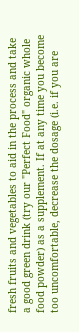fresh fruits and vegetables to aid in the process and take a good green drink (try our "Perfect Food" organic whole food powder) as a supplement. If at any time you become too uncomfortable, decrease the dosage (i.e. if you are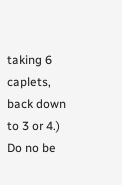taking 6 caplets, back down to 3 or 4.) Do no be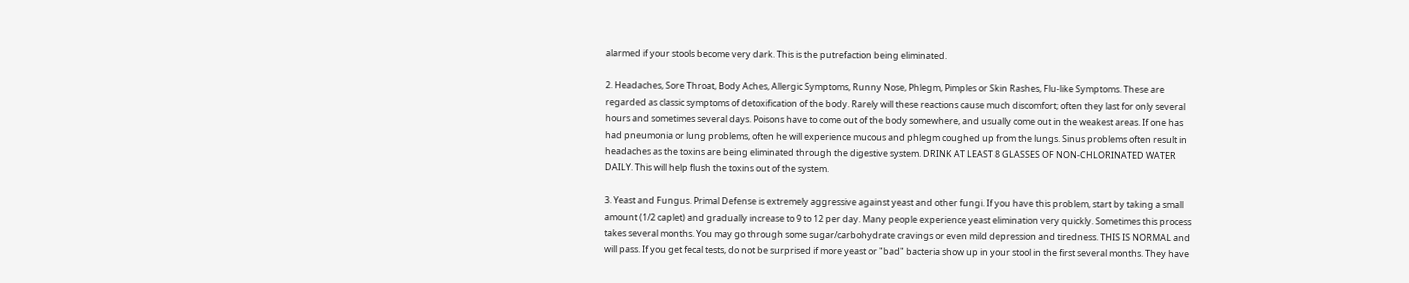alarmed if your stools become very dark. This is the putrefaction being eliminated.

2. Headaches, Sore Throat, Body Aches, Allergic Symptoms, Runny Nose, Phlegm, Pimples or Skin Rashes, Flu-like Symptoms. These are regarded as classic symptoms of detoxification of the body. Rarely will these reactions cause much discomfort; often they last for only several hours and sometimes several days. Poisons have to come out of the body somewhere, and usually come out in the weakest areas. If one has had pneumonia or lung problems, often he will experience mucous and phlegm coughed up from the lungs. Sinus problems often result in headaches as the toxins are being eliminated through the digestive system. DRINK AT LEAST 8 GLASSES OF NON-CHLORINATED WATER DAILY. This will help flush the toxins out of the system.

3. Yeast and Fungus. Primal Defense is extremely aggressive against yeast and other fungi. If you have this problem, start by taking a small amount (1/2 caplet) and gradually increase to 9 to 12 per day. Many people experience yeast elimination very quickly. Sometimes this process takes several months. You may go through some sugar/carbohydrate cravings or even mild depression and tiredness. THIS IS NORMAL and will pass. If you get fecal tests, do not be surprised if more yeast or "bad" bacteria show up in your stool in the first several months. They have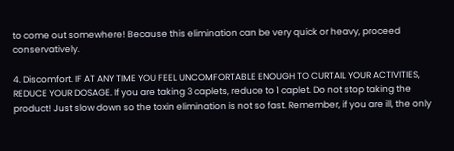to come out somewhere! Because this elimination can be very quick or heavy, proceed conservatively.

4. Discomfort. IF AT ANY TIME YOU FEEL UNCOMFORTABLE ENOUGH TO CURTAIL YOUR ACTIVITIES, REDUCE YOUR DOSAGE. If you are taking 3 caplets, reduce to 1 caplet. Do not stop taking the product! Just slow down so the toxin elimination is not so fast. Remember, if you are ill, the only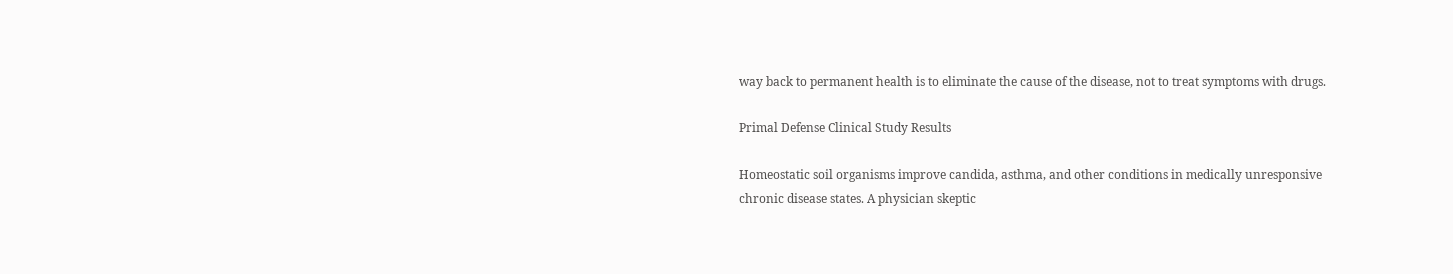way back to permanent health is to eliminate the cause of the disease, not to treat symptoms with drugs.

Primal Defense Clinical Study Results

Homeostatic soil organisms improve candida, asthma, and other conditions in medically unresponsive chronic disease states. A physician skeptic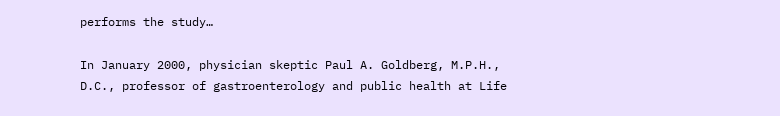performs the study…

In January 2000, physician skeptic Paul A. Goldberg, M.P.H., D.C., professor of gastroenterology and public health at Life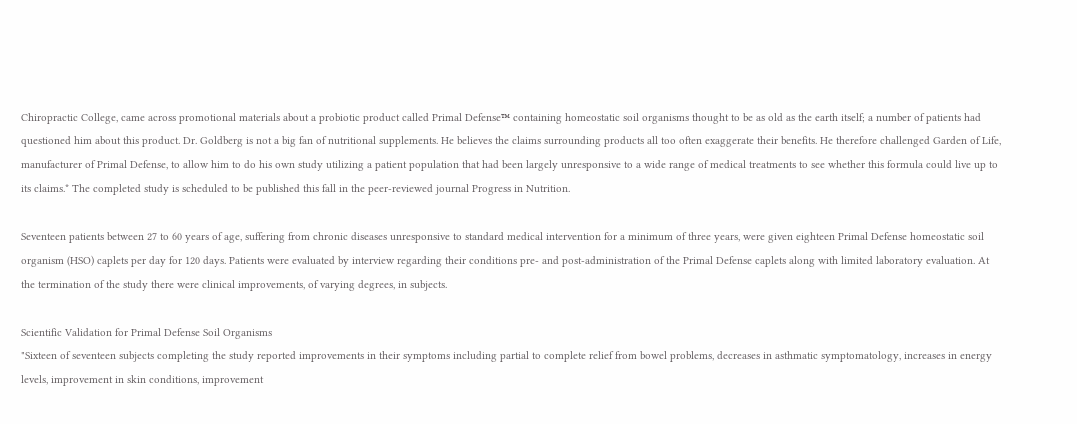Chiropractic College, came across promotional materials about a probiotic product called Primal Defense™ containing homeostatic soil organisms thought to be as old as the earth itself; a number of patients had questioned him about this product. Dr. Goldberg is not a big fan of nutritional supplements. He believes the claims surrounding products all too often exaggerate their benefits. He therefore challenged Garden of Life, manufacturer of Primal Defense, to allow him to do his own study utilizing a patient population that had been largely unresponsive to a wide range of medical treatments to see whether this formula could live up to its claims.* The completed study is scheduled to be published this fall in the peer-reviewed journal Progress in Nutrition.

Seventeen patients between 27 to 60 years of age, suffering from chronic diseases unresponsive to standard medical intervention for a minimum of three years, were given eighteen Primal Defense homeostatic soil organism (HSO) caplets per day for 120 days. Patients were evaluated by interview regarding their conditions pre- and post-administration of the Primal Defense caplets along with limited laboratory evaluation. At the termination of the study there were clinical improvements, of varying degrees, in subjects.

Scientific Validation for Primal Defense Soil Organisms
"Sixteen of seventeen subjects completing the study reported improvements in their symptoms including partial to complete relief from bowel problems, decreases in asthmatic symptomatology, increases in energy levels, improvement in skin conditions, improvement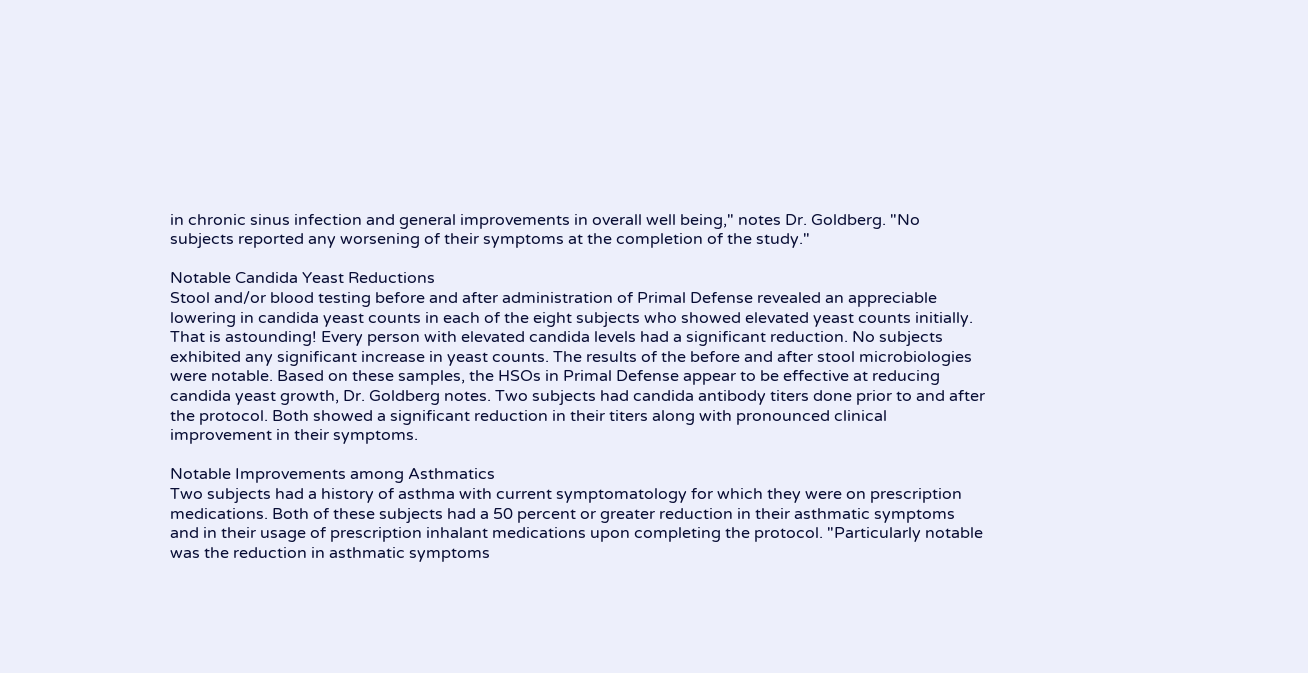in chronic sinus infection and general improvements in overall well being," notes Dr. Goldberg. "No subjects reported any worsening of their symptoms at the completion of the study."

Notable Candida Yeast Reductions
Stool and/or blood testing before and after administration of Primal Defense revealed an appreciable lowering in candida yeast counts in each of the eight subjects who showed elevated yeast counts initially. That is astounding! Every person with elevated candida levels had a significant reduction. No subjects exhibited any significant increase in yeast counts. The results of the before and after stool microbiologies were notable. Based on these samples, the HSOs in Primal Defense appear to be effective at reducing candida yeast growth, Dr. Goldberg notes. Two subjects had candida antibody titers done prior to and after the protocol. Both showed a significant reduction in their titers along with pronounced clinical improvement in their symptoms.

Notable Improvements among Asthmatics
Two subjects had a history of asthma with current symptomatology for which they were on prescription medications. Both of these subjects had a 50 percent or greater reduction in their asthmatic symptoms and in their usage of prescription inhalant medications upon completing the protocol. "Particularly notable was the reduction in asthmatic symptoms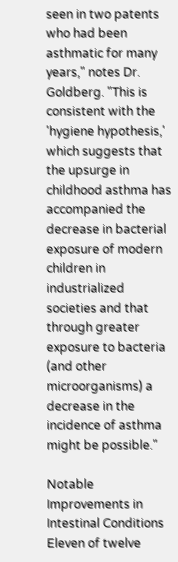seen in two patents who had been asthmatic for many years," notes Dr. Goldberg. "This is consistent with the 'hygiene hypothesis,' which suggests that the upsurge in childhood asthma has accompanied the decrease in bacterial exposure of modern children in industrialized societies and that through greater exposure to bacteria (and other microorganisms) a decrease in the incidence of asthma might be possible."

Notable Improvements in Intestinal Conditions
Eleven of twelve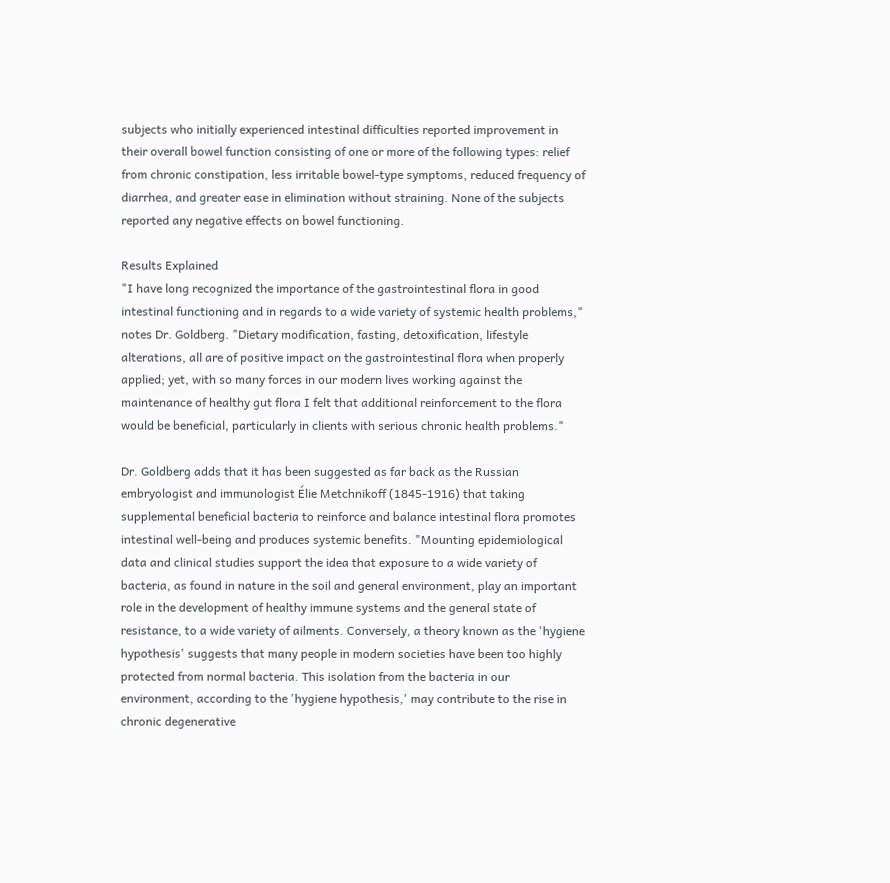subjects who initially experienced intestinal difficulties reported improvement in their overall bowel function consisting of one or more of the following types: relief from chronic constipation, less irritable bowel-type symptoms, reduced frequency of diarrhea, and greater ease in elimination without straining. None of the subjects reported any negative effects on bowel functioning.

Results Explained
"I have long recognized the importance of the gastrointestinal flora in good intestinal functioning and in regards to a wide variety of systemic health problems," notes Dr. Goldberg. "Dietary modification, fasting, detoxification, lifestyle alterations, all are of positive impact on the gastrointestinal flora when properly applied; yet, with so many forces in our modern lives working against the maintenance of healthy gut flora I felt that additional reinforcement to the flora would be beneficial, particularly in clients with serious chronic health problems."

Dr. Goldberg adds that it has been suggested as far back as the Russian embryologist and immunologist Élie Metchnikoff (1845-1916) that taking supplemental beneficial bacteria to reinforce and balance intestinal flora promotes intestinal well-being and produces systemic benefits. "Mounting epidemiological data and clinical studies support the idea that exposure to a wide variety of bacteria, as found in nature in the soil and general environment, play an important role in the development of healthy immune systems and the general state of resistance, to a wide variety of ailments. Conversely, a theory known as the 'hygiene hypothesis' suggests that many people in modern societies have been too highly protected from normal bacteria. This isolation from the bacteria in our environment, according to the 'hygiene hypothesis,' may contribute to the rise in chronic degenerative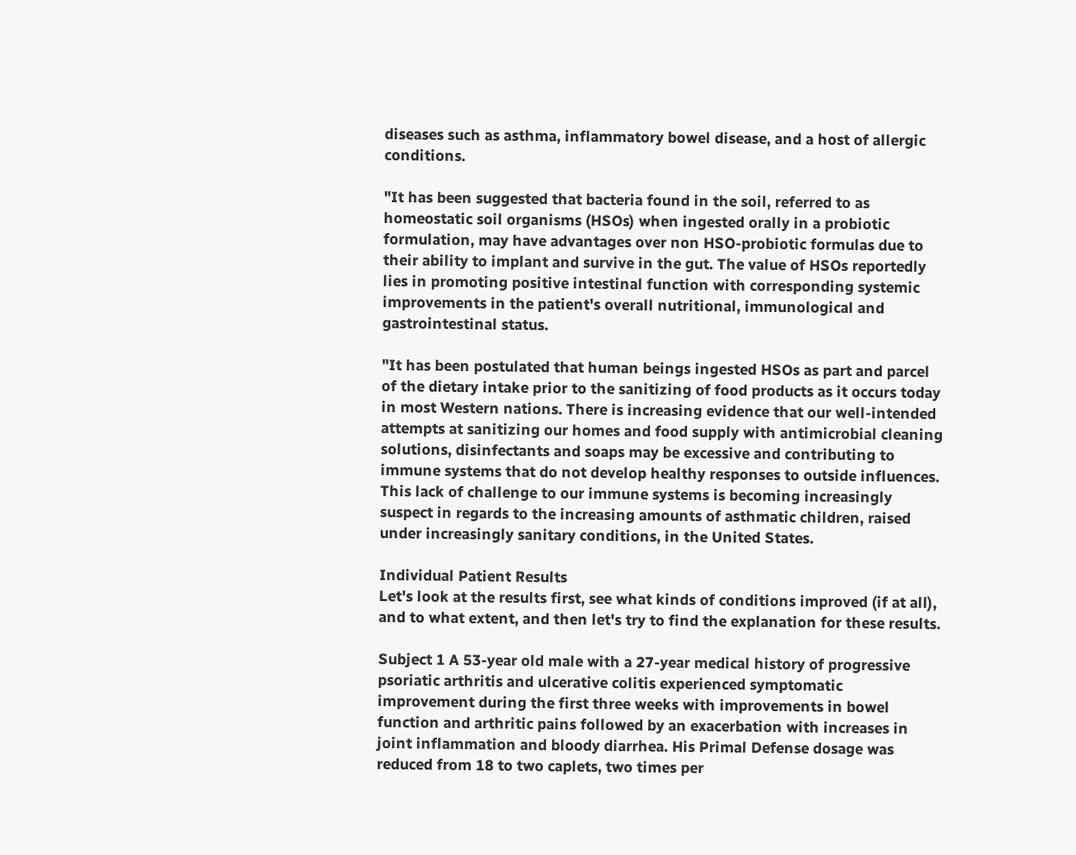diseases such as asthma, inflammatory bowel disease, and a host of allergic conditions.

"It has been suggested that bacteria found in the soil, referred to as homeostatic soil organisms (HSOs) when ingested orally in a probiotic formulation, may have advantages over non HSO-probiotic formulas due to their ability to implant and survive in the gut. The value of HSOs reportedly lies in promoting positive intestinal function with corresponding systemic improvements in the patient's overall nutritional, immunological and gastrointestinal status.

"It has been postulated that human beings ingested HSOs as part and parcel of the dietary intake prior to the sanitizing of food products as it occurs today in most Western nations. There is increasing evidence that our well-intended attempts at sanitizing our homes and food supply with antimicrobial cleaning solutions, disinfectants and soaps may be excessive and contributing to immune systems that do not develop healthy responses to outside influences. This lack of challenge to our immune systems is becoming increasingly suspect in regards to the increasing amounts of asthmatic children, raised under increasingly sanitary conditions, in the United States.

Individual Patient Results
Let's look at the results first, see what kinds of conditions improved (if at all), and to what extent, and then let's try to find the explanation for these results.

Subject 1 A 53-year old male with a 27-year medical history of progressive psoriatic arthritis and ulcerative colitis experienced symptomatic improvement during the first three weeks with improvements in bowel function and arthritic pains followed by an exacerbation with increases in joint inflammation and bloody diarrhea. His Primal Defense dosage was reduced from 18 to two caplets, two times per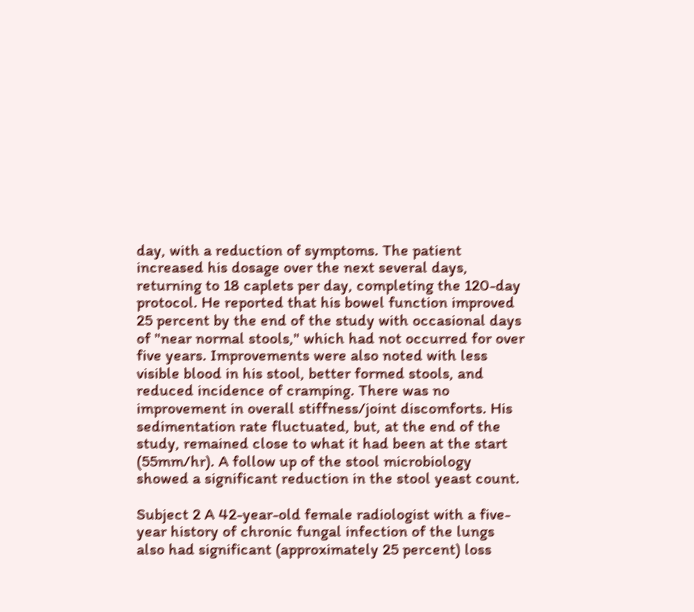day, with a reduction of symptoms. The patient increased his dosage over the next several days, returning to 18 caplets per day, completing the 120-day protocol. He reported that his bowel function improved 25 percent by the end of the study with occasional days of "near normal stools," which had not occurred for over five years. Improvements were also noted with less visible blood in his stool, better formed stools, and reduced incidence of cramping. There was no improvement in overall stiffness/joint discomforts. His sedimentation rate fluctuated, but, at the end of the study, remained close to what it had been at the start (55mm/hr). A follow up of the stool microbiology showed a significant reduction in the stool yeast count.

Subject 2 A 42-year-old female radiologist with a five-year history of chronic fungal infection of the lungs also had significant (approximately 25 percent) loss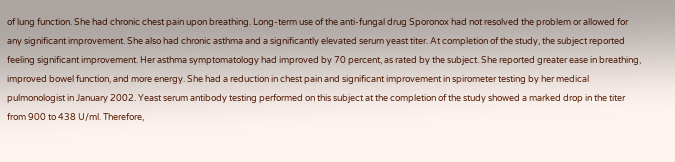of lung function. She had chronic chest pain upon breathing. Long-term use of the anti-fungal drug Sporonox had not resolved the problem or allowed for any significant improvement. She also had chronic asthma and a significantly elevated serum yeast titer. At completion of the study, the subject reported feeling significant improvement. Her asthma symptomatology had improved by 70 percent, as rated by the subject. She reported greater ease in breathing, improved bowel function, and more energy. She had a reduction in chest pain and significant improvement in spirometer testing by her medical pulmonologist in January 2002. Yeast serum antibody testing performed on this subject at the completion of the study showed a marked drop in the titer from 900 to 438 U/ml. Therefore,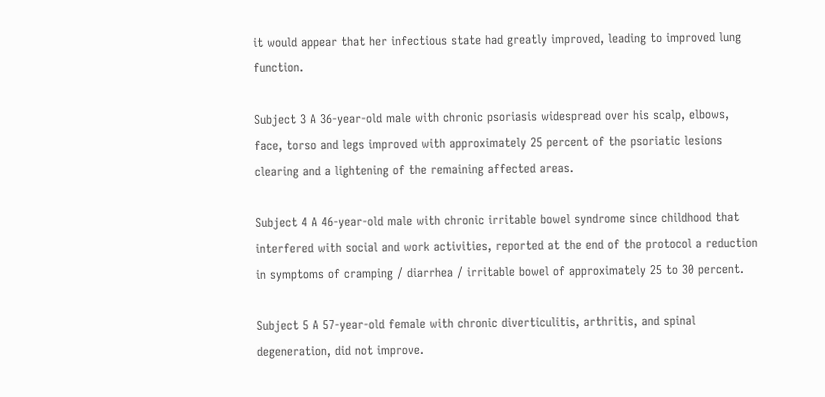it would appear that her infectious state had greatly improved, leading to improved lung function.

Subject 3 A 36-year-old male with chronic psoriasis widespread over his scalp, elbows, face, torso and legs improved with approximately 25 percent of the psoriatic lesions clearing and a lightening of the remaining affected areas.

Subject 4 A 46-year-old male with chronic irritable bowel syndrome since childhood that interfered with social and work activities, reported at the end of the protocol a reduction in symptoms of cramping / diarrhea / irritable bowel of approximately 25 to 30 percent.

Subject 5 A 57-year-old female with chronic diverticulitis, arthritis, and spinal degeneration, did not improve.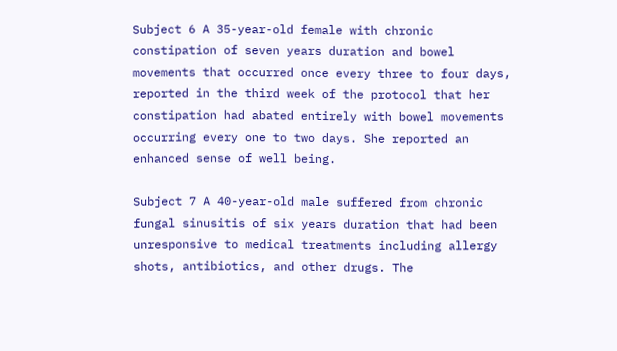Subject 6 A 35-year-old female with chronic constipation of seven years duration and bowel movements that occurred once every three to four days, reported in the third week of the protocol that her constipation had abated entirely with bowel movements occurring every one to two days. She reported an enhanced sense of well being.

Subject 7 A 40-year-old male suffered from chronic fungal sinusitis of six years duration that had been unresponsive to medical treatments including allergy shots, antibiotics, and other drugs. The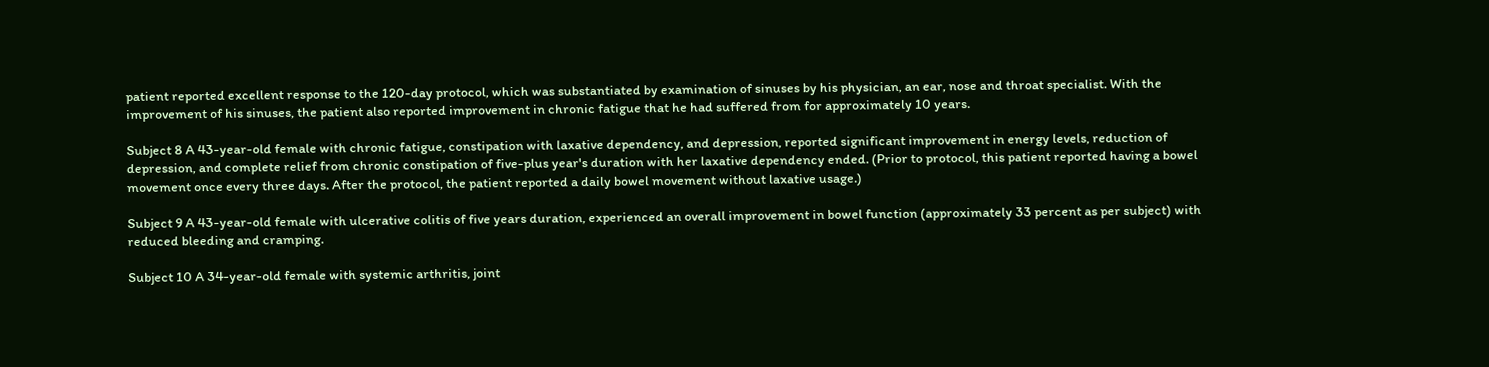patient reported excellent response to the 120-day protocol, which was substantiated by examination of sinuses by his physician, an ear, nose and throat specialist. With the improvement of his sinuses, the patient also reported improvement in chronic fatigue that he had suffered from for approximately 10 years.

Subject 8 A 43-year-old female with chronic fatigue, constipation with laxative dependency, and depression, reported significant improvement in energy levels, reduction of depression, and complete relief from chronic constipation of five-plus year's duration with her laxative dependency ended. (Prior to protocol, this patient reported having a bowel movement once every three days. After the protocol, the patient reported a daily bowel movement without laxative usage.)

Subject 9 A 43-year-old female with ulcerative colitis of five years duration, experienced an overall improvement in bowel function (approximately 33 percent as per subject) with reduced bleeding and cramping.

Subject 10 A 34-year-old female with systemic arthritis, joint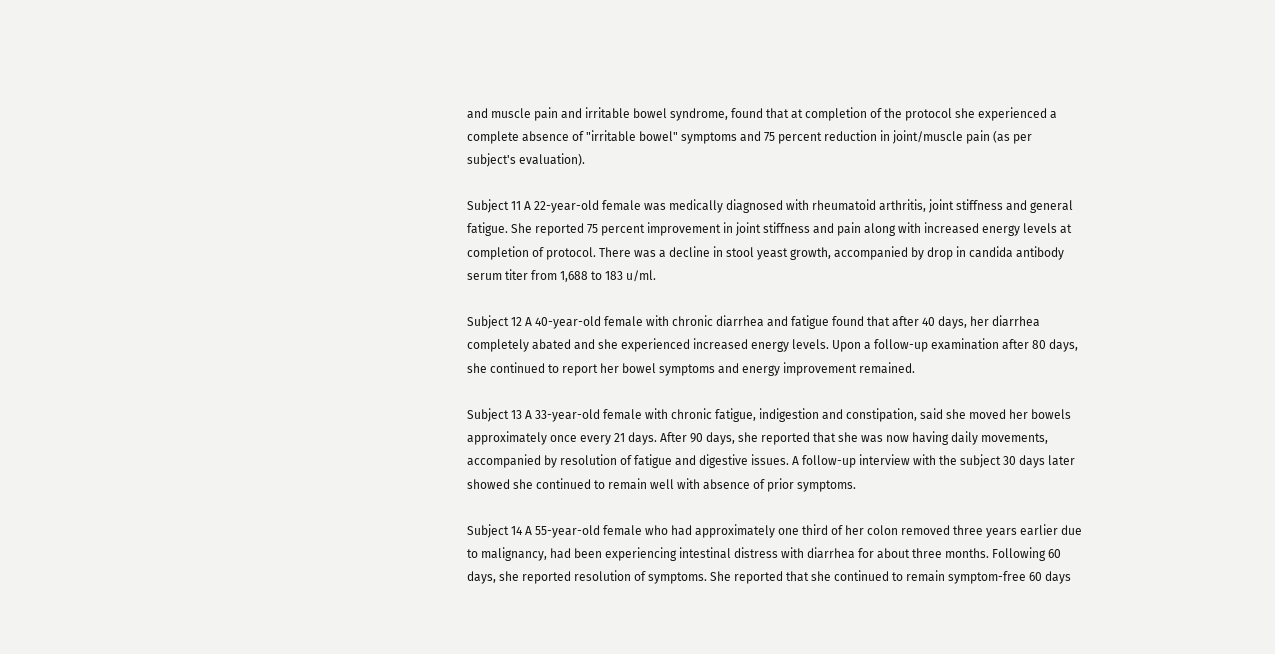and muscle pain and irritable bowel syndrome, found that at completion of the protocol she experienced a complete absence of "irritable bowel" symptoms and 75 percent reduction in joint/muscle pain (as per subject's evaluation).

Subject 11 A 22-year-old female was medically diagnosed with rheumatoid arthritis, joint stiffness and general fatigue. She reported 75 percent improvement in joint stiffness and pain along with increased energy levels at completion of protocol. There was a decline in stool yeast growth, accompanied by drop in candida antibody serum titer from 1,688 to 183 u/ml.

Subject 12 A 40-year-old female with chronic diarrhea and fatigue found that after 40 days, her diarrhea completely abated and she experienced increased energy levels. Upon a follow-up examination after 80 days, she continued to report her bowel symptoms and energy improvement remained.

Subject 13 A 33-year-old female with chronic fatigue, indigestion and constipation, said she moved her bowels approximately once every 21 days. After 90 days, she reported that she was now having daily movements, accompanied by resolution of fatigue and digestive issues. A follow-up interview with the subject 30 days later showed she continued to remain well with absence of prior symptoms.

Subject 14 A 55-year-old female who had approximately one third of her colon removed three years earlier due to malignancy, had been experiencing intestinal distress with diarrhea for about three months. Following 60 days, she reported resolution of symptoms. She reported that she continued to remain symptom-free 60 days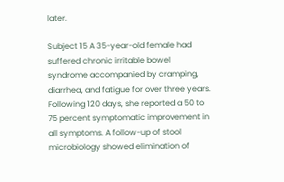later.

Subject 15 A 35-year-old female had suffered chronic irritable bowel syndrome accompanied by cramping, diarrhea, and fatigue for over three years. Following 120 days, she reported a 50 to 75 percent symptomatic improvement in all symptoms. A follow-up of stool microbiology showed elimination of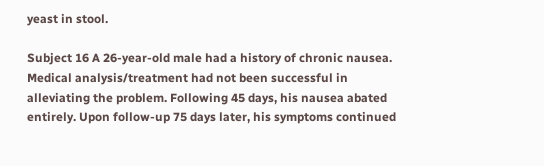yeast in stool.

Subject 16 A 26-year-old male had a history of chronic nausea. Medical analysis/treatment had not been successful in alleviating the problem. Following 45 days, his nausea abated entirely. Upon follow-up 75 days later, his symptoms continued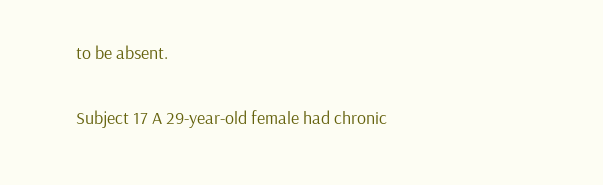to be absent.

Subject 17 A 29-year-old female had chronic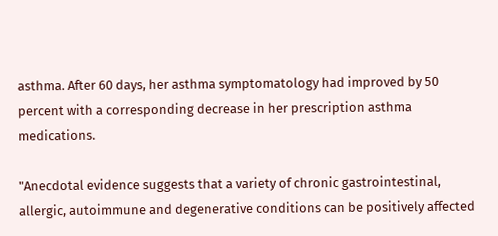asthma. After 60 days, her asthma symptomatology had improved by 50 percent with a corresponding decrease in her prescription asthma medications.

"Anecdotal evidence suggests that a variety of chronic gastrointestinal, allergic, autoimmune and degenerative conditions can be positively affected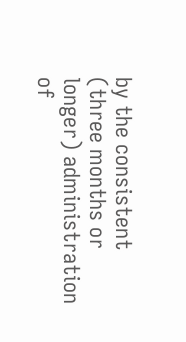by the consistent (three months or longer) administration of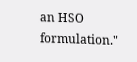an HSO formulation."